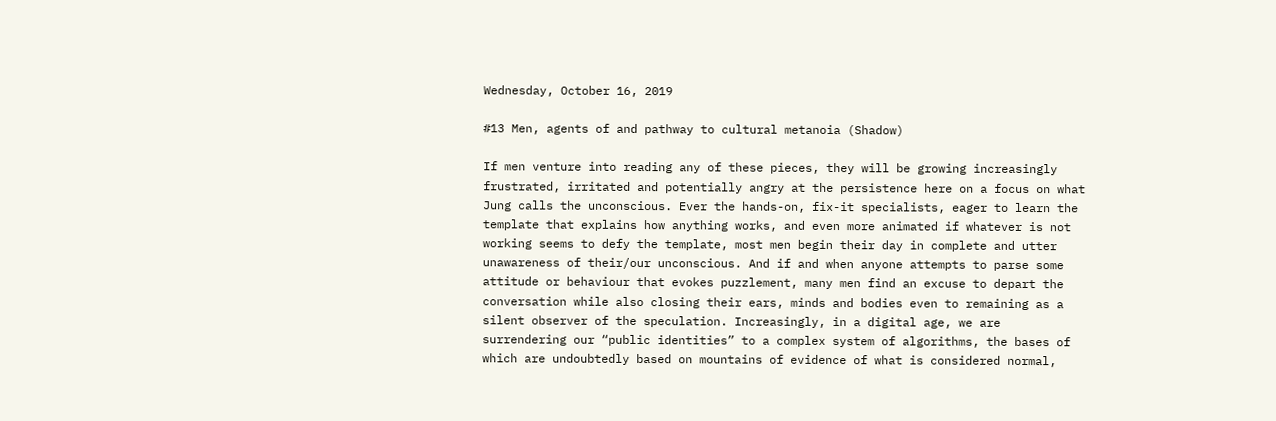Wednesday, October 16, 2019

#13 Men, agents of and pathway to cultural metanoia (Shadow)

If men venture into reading any of these pieces, they will be growing increasingly frustrated, irritated and potentially angry at the persistence here on a focus on what Jung calls the unconscious. Ever the hands-on, fix-it specialists, eager to learn the template that explains how anything works, and even more animated if whatever is not working seems to defy the template, most men begin their day in complete and utter unawareness of their/our unconscious. And if and when anyone attempts to parse some attitude or behaviour that evokes puzzlement, many men find an excuse to depart the conversation while also closing their ears, minds and bodies even to remaining as a silent observer of the speculation. Increasingly, in a digital age, we are surrendering our “public identities” to a complex system of algorithms, the bases of which are undoubtedly based on mountains of evidence of what is considered normal,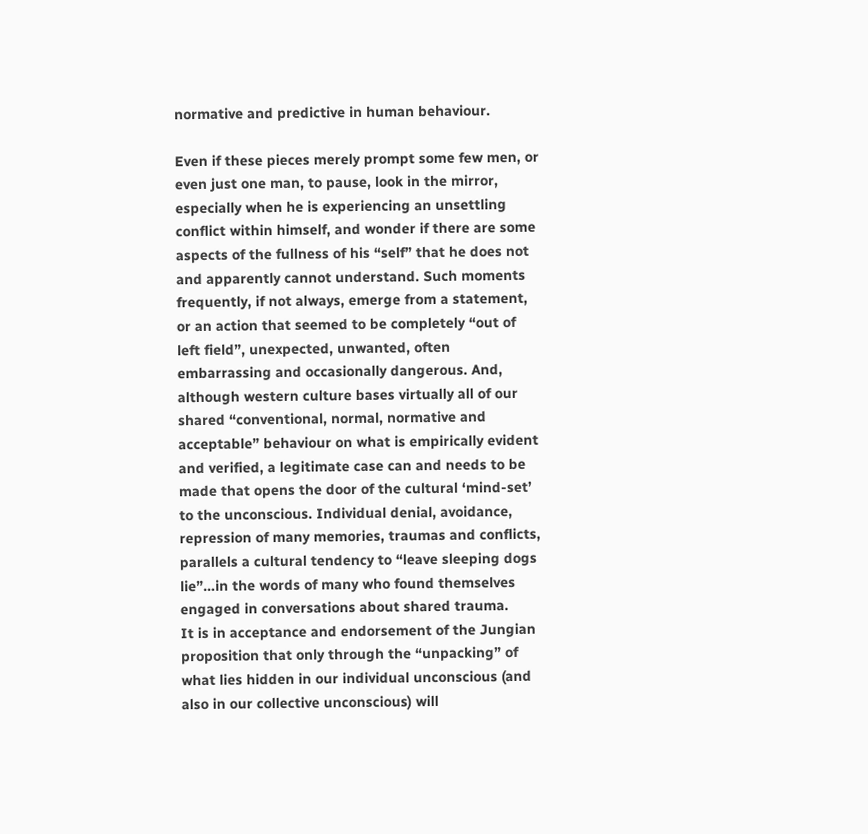normative and predictive in human behaviour.

Even if these pieces merely prompt some few men, or even just one man, to pause, look in the mirror, especially when he is experiencing an unsettling conflict within himself, and wonder if there are some aspects of the fullness of his “self” that he does not and apparently cannot understand. Such moments frequently, if not always, emerge from a statement, or an action that seemed to be completely “out of left field”, unexpected, unwanted, often embarrassing and occasionally dangerous. And, although western culture bases virtually all of our shared “conventional, normal, normative and acceptable” behaviour on what is empirically evident and verified, a legitimate case can and needs to be made that opens the door of the cultural ‘mind-set’ to the unconscious. Individual denial, avoidance, repression of many memories, traumas and conflicts, parallels a cultural tendency to “leave sleeping dogs lie”…in the words of many who found themselves engaged in conversations about shared trauma.
It is in acceptance and endorsement of the Jungian proposition that only through the “unpacking” of what lies hidden in our individual unconscious (and also in our collective unconscious) will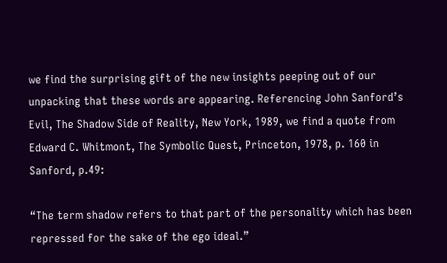we find the surprising gift of the new insights peeping out of our unpacking that these words are appearing. Referencing John Sanford’s Evil, The Shadow Side of Reality, New York, 1989, we find a quote from Edward C. Whitmont, The Symbolic Quest, Princeton, 1978, p. 160 in Sanford, p.49:

“The term shadow refers to that part of the personality which has been repressed for the sake of the ego ideal.”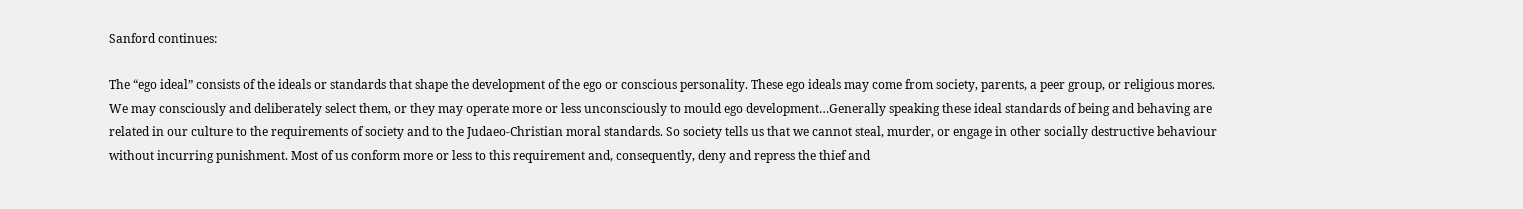Sanford continues:

The “ego ideal” consists of the ideals or standards that shape the development of the ego or conscious personality. These ego ideals may come from society, parents, a peer group, or religious mores. We may consciously and deliberately select them, or they may operate more or less unconsciously to mould ego development…Generally speaking these ideal standards of being and behaving are related in our culture to the requirements of society and to the Judaeo-Christian moral standards. So society tells us that we cannot steal, murder, or engage in other socially destructive behaviour without incurring punishment. Most of us conform more or less to this requirement and, consequently, deny and repress the thief and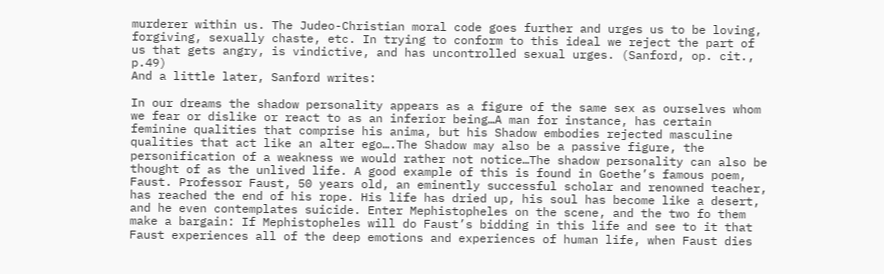murderer within us. The Judeo-Christian moral code goes further and urges us to be loving, forgiving, sexually chaste, etc. In trying to conform to this ideal we reject the part of us that gets angry, is vindictive, and has uncontrolled sexual urges. (Sanford, op. cit., p.49)
And a little later, Sanford writes:

In our dreams the shadow personality appears as a figure of the same sex as ourselves whom we fear or dislike or react to as an inferior being…A man for instance, has certain feminine qualities that comprise his anima, but his Shadow embodies rejected masculine qualities that act like an alter ego….The Shadow may also be a passive figure, the personification of a weakness we would rather not notice…The shadow personality can also be thought of as the unlived life. A good example of this is found in Goethe’s famous poem, Faust. Professor Faust, 50 years old, an eminently successful scholar and renowned teacher, has reached the end of his rope. His life has dried up, his soul has become like a desert, and he even contemplates suicide. Enter Mephistopheles on the scene, and the two fo them make a bargain: If Mephistopheles will do Faust’s bidding in this life and see to it that Faust experiences all of the deep emotions and experiences of human life, when Faust dies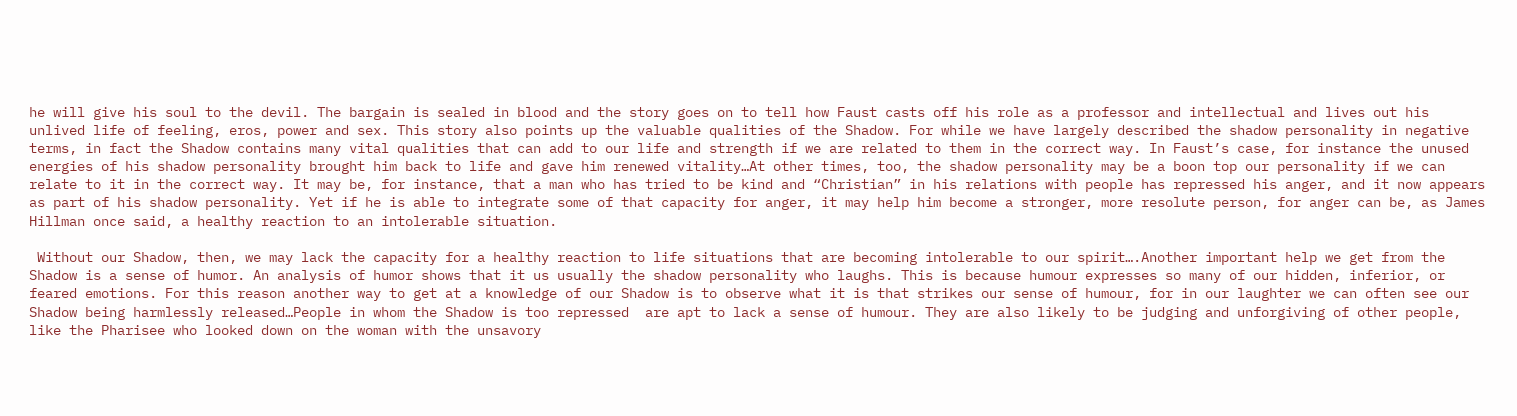he will give his soul to the devil. The bargain is sealed in blood and the story goes on to tell how Faust casts off his role as a professor and intellectual and lives out his unlived life of feeling, eros, power and sex. This story also points up the valuable qualities of the Shadow. For while we have largely described the shadow personality in negative terms, in fact the Shadow contains many vital qualities that can add to our life and strength if we are related to them in the correct way. In Faust’s case, for instance the unused energies of his shadow personality brought him back to life and gave him renewed vitality…At other times, too, the shadow personality may be a boon top our personality if we can relate to it in the correct way. It may be, for instance, that a man who has tried to be kind and “Christian” in his relations with people has repressed his anger, and it now appears as part of his shadow personality. Yet if he is able to integrate some of that capacity for anger, it may help him become a stronger, more resolute person, for anger can be, as James Hillman once said, a healthy reaction to an intolerable situation.

 Without our Shadow, then, we may lack the capacity for a healthy reaction to life situations that are becoming intolerable to our spirit….Another important help we get from the Shadow is a sense of humor. An analysis of humor shows that it us usually the shadow personality who laughs. This is because humour expresses so many of our hidden, inferior, or feared emotions. For this reason another way to get at a knowledge of our Shadow is to observe what it is that strikes our sense of humour, for in our laughter we can often see our Shadow being harmlessly released…People in whom the Shadow is too repressed  are apt to lack a sense of humour. They are also likely to be judging and unforgiving of other people, like the Pharisee who looked down on the woman with the unsavory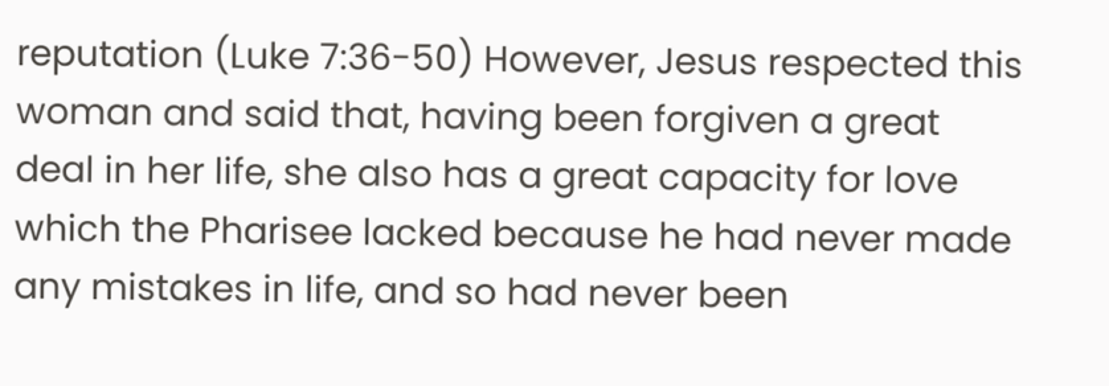reputation (Luke 7:36-50) However, Jesus respected this woman and said that, having been forgiven a great deal in her life, she also has a great capacity for love which the Pharisee lacked because he had never made any mistakes in life, and so had never been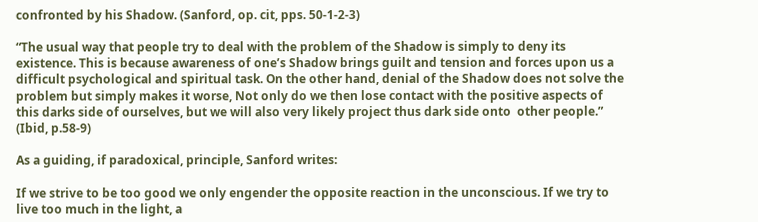confronted by his Shadow. (Sanford, op. cit, pps. 50-1-2-3)

“The usual way that people try to deal with the problem of the Shadow is simply to deny its existence. This is because awareness of one’s Shadow brings guilt and tension and forces upon us a difficult psychological and spiritual task. On the other hand, denial of the Shadow does not solve the problem but simply makes it worse, Not only do we then lose contact with the positive aspects of this darks side of ourselves, but we will also very likely project thus dark side onto  other people.” (Ibid, p.58-9)

As a guiding, if paradoxical, principle, Sanford writes:

If we strive to be too good we only engender the opposite reaction in the unconscious. If we try to live too much in the light, a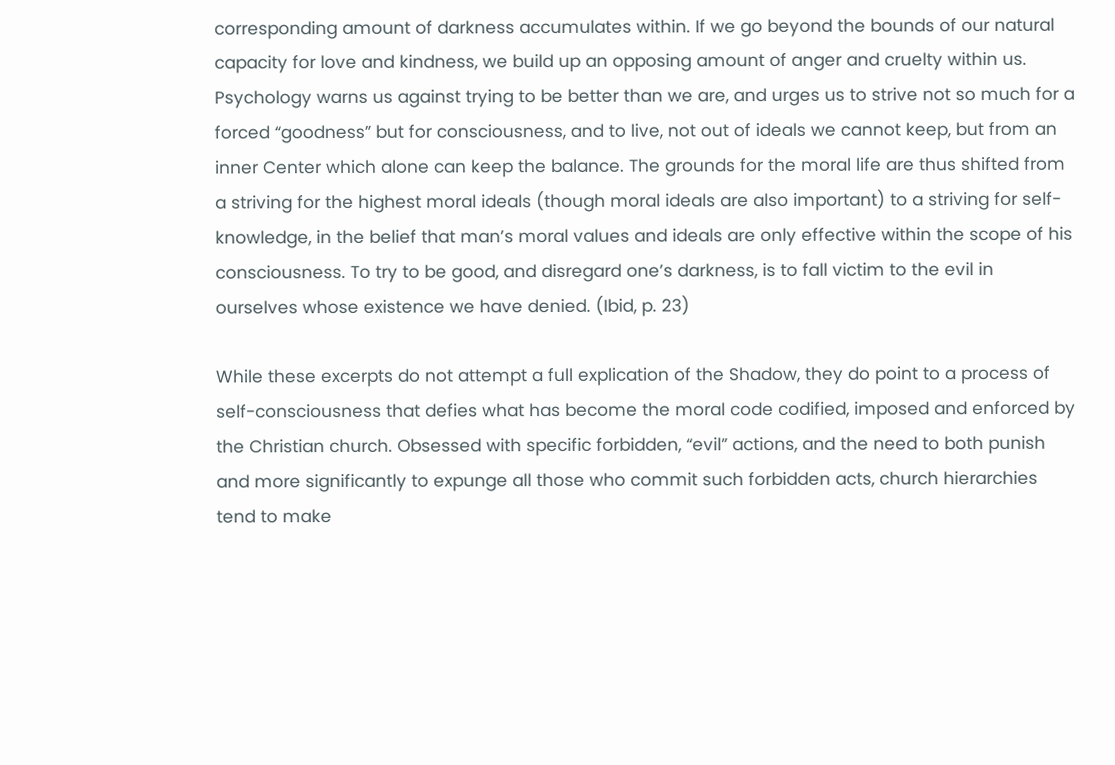corresponding amount of darkness accumulates within. If we go beyond the bounds of our natural capacity for love and kindness, we build up an opposing amount of anger and cruelty within us. Psychology warns us against trying to be better than we are, and urges us to strive not so much for a forced “goodness” but for consciousness, and to live, not out of ideals we cannot keep, but from an inner Center which alone can keep the balance. The grounds for the moral life are thus shifted from a striving for the highest moral ideals (though moral ideals are also important) to a striving for self-knowledge, in the belief that man’s moral values and ideals are only effective within the scope of his consciousness. To try to be good, and disregard one’s darkness, is to fall victim to the evil in ourselves whose existence we have denied. (Ibid, p. 23)

While these excerpts do not attempt a full explication of the Shadow, they do point to a process of self-consciousness that defies what has become the moral code codified, imposed and enforced by the Christian church. Obsessed with specific forbidden, “evil” actions, and the need to both punish and more significantly to expunge all those who commit such forbidden acts, church hierarchies tend to make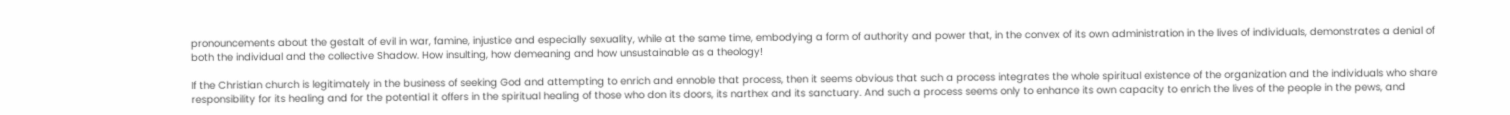pronouncements about the gestalt of evil in war, famine, injustice and especially sexuality, while at the same time, embodying a form of authority and power that, in the convex of its own administration in the lives of individuals, demonstrates a denial of both the individual and the collective Shadow. How insulting, how demeaning and how unsustainable as a theology!

If the Christian church is legitimately in the business of seeking God and attempting to enrich and ennoble that process, then it seems obvious that such a process integrates the whole spiritual existence of the organization and the individuals who share responsibility for its healing and for the potential it offers in the spiritual healing of those who don its doors, its narthex and its sanctuary. And such a process seems only to enhance its own capacity to enrich the lives of the people in the pews, and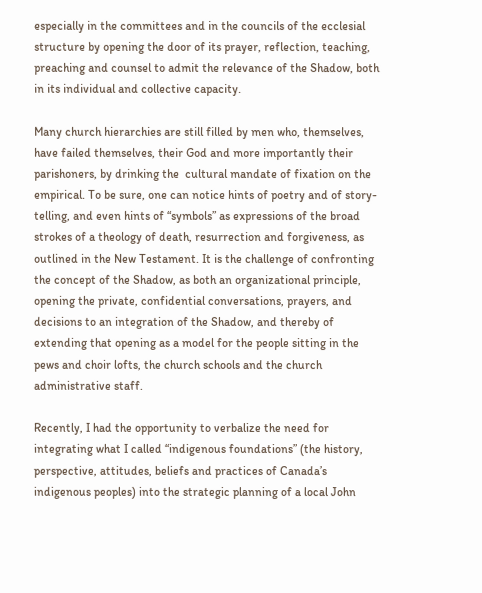especially in the committees and in the councils of the ecclesial structure by opening the door of its prayer, reflection, teaching, preaching and counsel to admit the relevance of the Shadow, both in its individual and collective capacity.

Many church hierarchies are still filled by men who, themselves, have failed themselves, their God and more importantly their parishoners, by drinking the  cultural mandate of fixation on the empirical. To be sure, one can notice hints of poetry and of story-telling, and even hints of “symbols” as expressions of the broad strokes of a theology of death, resurrection and forgiveness, as outlined in the New Testament. It is the challenge of confronting the concept of the Shadow, as both an organizational principle, opening the private, confidential conversations, prayers, and decisions to an integration of the Shadow, and thereby of extending that opening as a model for the people sitting in the pews and choir lofts, the church schools and the church administrative staff.

Recently, I had the opportunity to verbalize the need for integrating what I called “indigenous foundations” (the history, perspective, attitudes, beliefs and practices of Canada’s indigenous peoples) into the strategic planning of a local John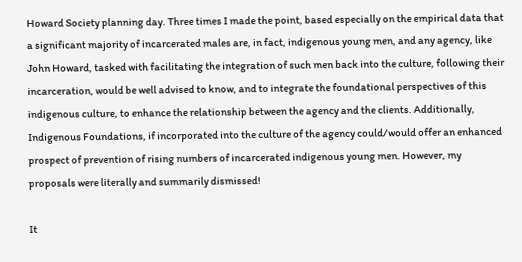Howard Society planning day. Three times I made the point, based especially on the empirical data that a significant majority of incarcerated males are, in fact, indigenous young men, and any agency, like John Howard, tasked with facilitating the integration of such men back into the culture, following their incarceration, would be well advised to know, and to integrate the foundational perspectives of this indigenous culture, to enhance the relationship between the agency and the clients. Additionally, Indigenous Foundations, if incorporated into the culture of the agency could/would offer an enhanced prospect of prevention of rising numbers of incarcerated indigenous young men. However, my proposals were literally and summarily dismissed!

It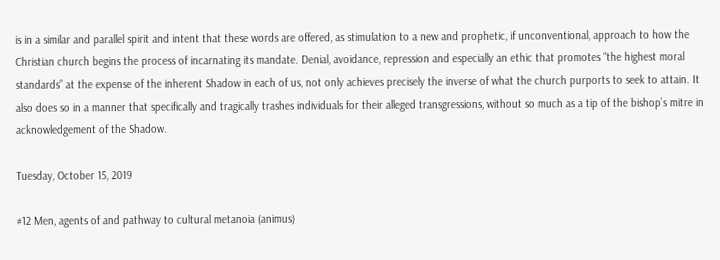is in a similar and parallel spirit and intent that these words are offered, as stimulation to a new and prophetic, if unconventional, approach to how the Christian church begins the process of incarnating its mandate. Denial, avoidance, repression and especially an ethic that promotes “the highest moral standards” at the expense of the inherent Shadow in each of us, not only achieves precisely the inverse of what the church purports to seek to attain. It also does so in a manner that specifically and tragically trashes individuals for their alleged transgressions, without so much as a tip of the bishop’s mitre in acknowledgement of the Shadow.

Tuesday, October 15, 2019

#12 Men, agents of and pathway to cultural metanoia (animus)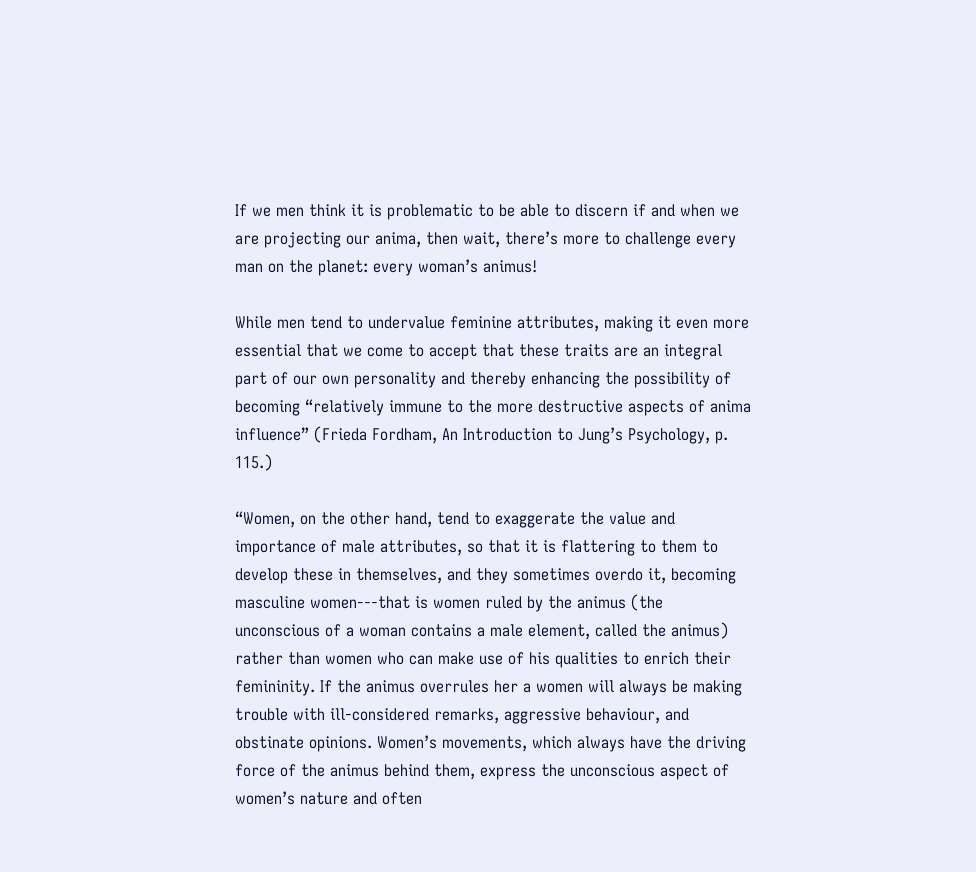If we men think it is problematic to be able to discern if and when we are projecting our anima, then wait, there’s more to challenge every man on the planet: every woman’s animus!

While men tend to undervalue feminine attributes, making it even more essential that we come to accept that these traits are an integral part of our own personality and thereby enhancing the possibility of becoming “relatively immune to the more destructive aspects of anima influence” (Frieda Fordham, An Introduction to Jung’s Psychology, p. 115.)

“Women, on the other hand, tend to exaggerate the value and importance of male attributes, so that it is flattering to them to develop these in themselves, and they sometimes overdo it, becoming masculine women---that is women ruled by the animus (the unconscious of a woman contains a male element, called the animus) rather than women who can make use of his qualities to enrich their femininity. If the animus overrules her a women will always be making trouble with ill-considered remarks, aggressive behaviour, and obstinate opinions. Women’s movements, which always have the driving force of the animus behind them, express the unconscious aspect of women’s nature and often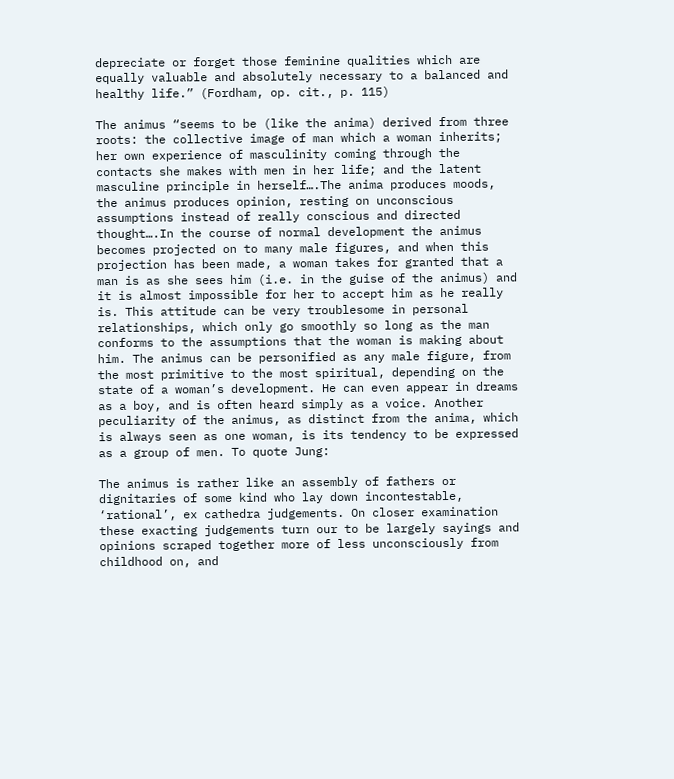depreciate or forget those feminine qualities which are equally valuable and absolutely necessary to a balanced and healthy life.” (Fordham, op. cit., p. 115)

The animus “seems to be (like the anima) derived from three roots: the collective image of man which a woman inherits; her own experience of masculinity coming through the contacts she makes with men in her life; and the latent masculine principle in herself….The anima produces moods, the animus produces opinion, resting on unconscious assumptions instead of really conscious and directed thought….In the course of normal development the animus becomes projected on to many male figures, and when this projection has been made, a woman takes for granted that a man is as she sees him (i.e. in the guise of the animus) and it is almost impossible for her to accept him as he really is. This attitude can be very troublesome in personal relationships, which only go smoothly so long as the man conforms to the assumptions that the woman is making about him. The animus can be personified as any male figure, from the most primitive to the most spiritual, depending on the state of a woman’s development. He can even appear in dreams as a boy, and is often heard simply as a voice. Another peculiarity of the animus, as distinct from the anima, which is always seen as one woman, is its tendency to be expressed as a group of men. To quote Jung:

The animus is rather like an assembly of fathers or dignitaries of some kind who lay down incontestable, ‘rational’, ex cathedra judgements. On closer examination these exacting judgements turn our to be largely sayings and opinions scraped together more of less unconsciously from childhood on, and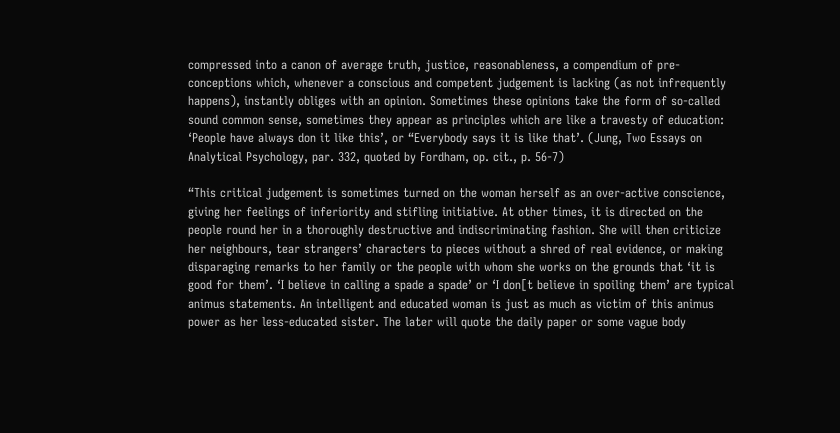compressed into a canon of average truth, justice, reasonableness, a compendium of pre-conceptions which, whenever a conscious and competent judgement is lacking (as not infrequently happens), instantly obliges with an opinion. Sometimes these opinions take the form of so-called sound common sense, sometimes they appear as principles which are like a travesty of education: ‘People have always don it like this’, or “Everybody says it is like that’. (Jung, Two Essays on Analytical Psychology, par. 332, quoted by Fordham, op. cit., p. 56-7)

“This critical judgement is sometimes turned on the woman herself as an over-active conscience, giving her feelings of inferiority and stifling initiative. At other times, it is directed on the people round her in a thoroughly destructive and indiscriminating fashion. She will then criticize her neighbours, tear strangers’ characters to pieces without a shred of real evidence, or making disparaging remarks to her family or the people with whom she works on the grounds that ‘it is good for them’. ‘I believe in calling a spade a spade’ or ‘I don[t believe in spoiling them’ are typical animus statements. An intelligent and educated woman is just as much as victim of this animus power as her less-educated sister. The later will quote the daily paper or some vague body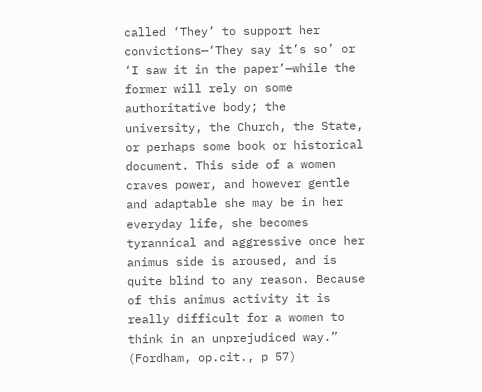called ‘They’ to support her  convictions—‘They say it’s so’ or ‘I saw it in the paper’—while the former will rely on some authoritative body; the university, the Church, the State, or perhaps some book or historical document. This side of a women craves power, and however gentle and adaptable she may be in her everyday life, she becomes tyrannical and aggressive once her animus side is aroused, and is quite blind to any reason. Because of this animus activity it is really difficult for a women to think in an unprejudiced way.” (Fordham, op.cit., p 57)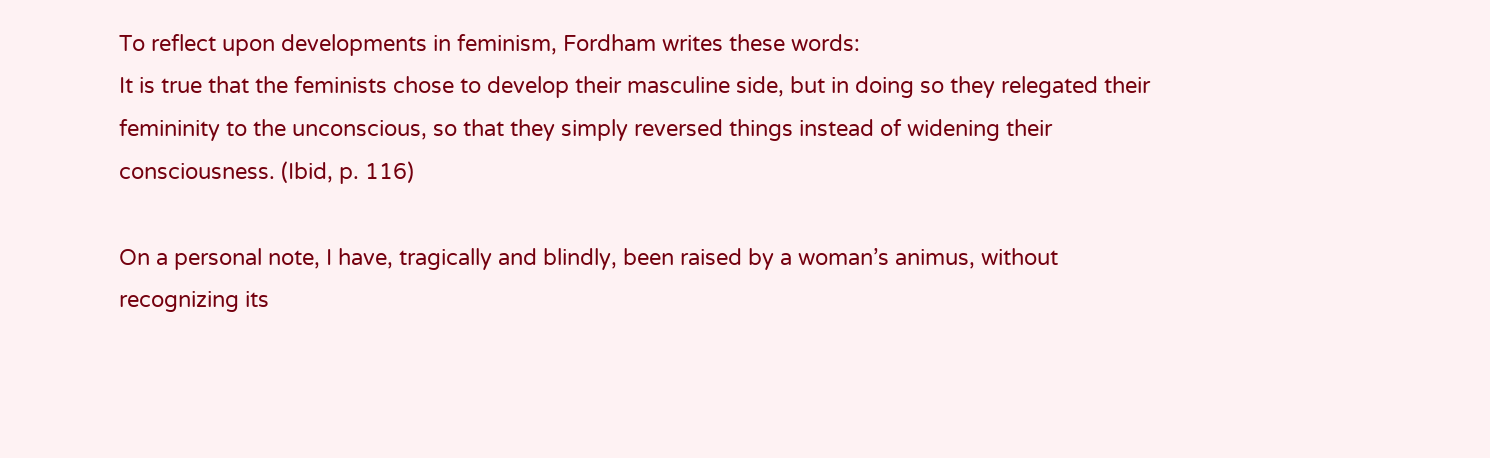To reflect upon developments in feminism, Fordham writes these words:
It is true that the feminists chose to develop their masculine side, but in doing so they relegated their femininity to the unconscious, so that they simply reversed things instead of widening their consciousness. (Ibid, p. 116)

On a personal note, I have, tragically and blindly, been raised by a woman’s animus, without recognizing its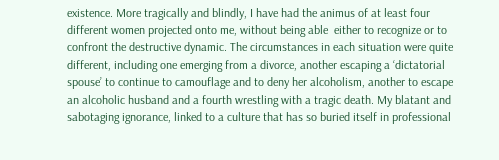existence. More tragically and blindly, I have had the animus of at least four different women projected onto me, without being able  either to recognize or to confront the destructive dynamic. The circumstances in each situation were quite different, including one emerging from a divorce, another escaping a ‘dictatorial spouse’ to continue to camouflage and to deny her alcoholism, another to escape an alcoholic husband and a fourth wrestling with a tragic death. My blatant and sabotaging ignorance, linked to a culture that has so buried itself in professional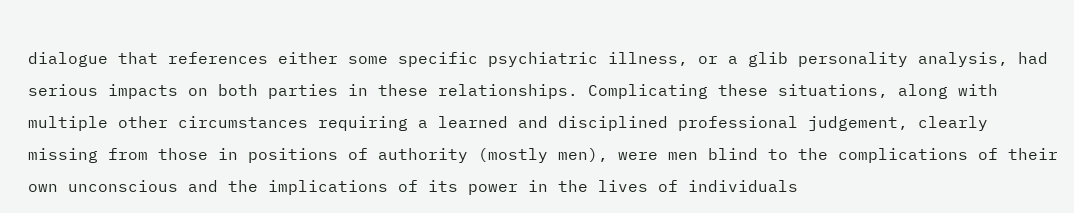dialogue that references either some specific psychiatric illness, or a glib personality analysis, had serious impacts on both parties in these relationships. Complicating these situations, along with multiple other circumstances requiring a learned and disciplined professional judgement, clearly missing from those in positions of authority (mostly men), were men blind to the complications of their own unconscious and the implications of its power in the lives of individuals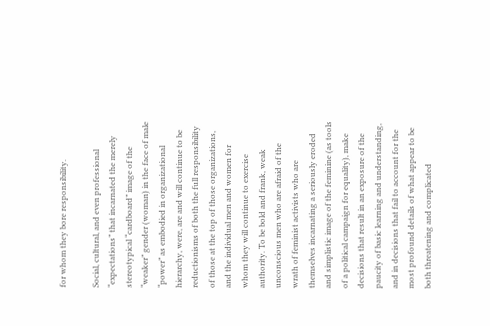for whom they bore responsibility.

Social, cultural, and even professional “expectations” that incarnated the merely stereotypical “cardboard” image of the “weaker” gender (woman) in the face of male “power” as embodied in organizational hierarchy, were, are and will continue to be reductionisms of both the full responsibility of those at the top of those organizations, and the individual men and women for whom they will continue to exercise authority. To be bold and frank, weak unconscious men who are afraid of the wrath of feminist activists who are themselves incarnating a seriously eroded and simplistic image of the feminine (as tools of a political campaign for equality), make decisions that result in an exposure of the paucity of basic learning and understanding, and in decisions that fail to account for the most profound details of what appear to be both threatening and complicated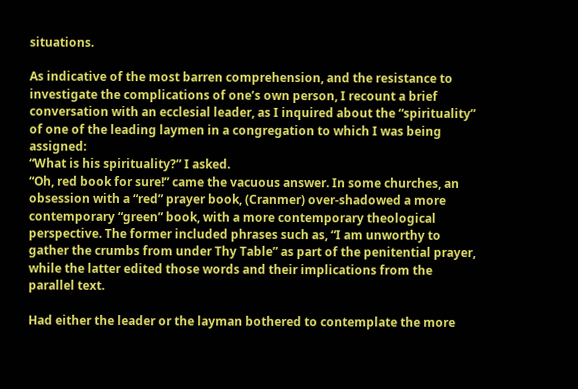situations.

As indicative of the most barren comprehension, and the resistance to investigate the complications of one’s own person, I recount a brief conversation with an ecclesial leader, as I inquired about the “spirituality” of one of the leading laymen in a congregation to which I was being assigned:
“What is his spirituality?” I asked.
“Oh, red book for sure!” came the vacuous answer. In some churches, an obsession with a “red” prayer book, (Cranmer) over-shadowed a more contemporary “green” book, with a more contemporary theological perspective. The former included phrases such as, “I am unworthy to gather the crumbs from under Thy Table” as part of the penitential prayer, while the latter edited those words and their implications from the parallel text.

Had either the leader or the layman bothered to contemplate the more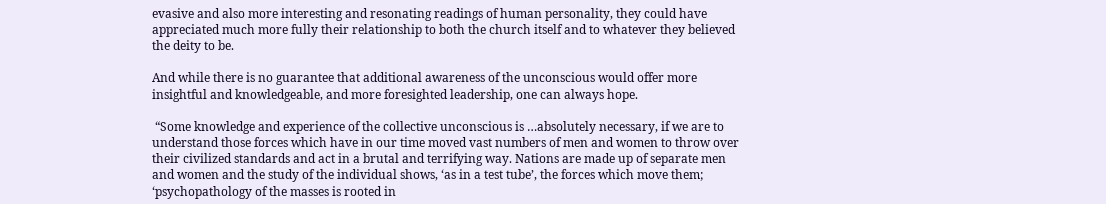evasive and also more interesting and resonating readings of human personality, they could have appreciated much more fully their relationship to both the church itself and to whatever they believed the deity to be.

And while there is no guarantee that additional awareness of the unconscious would offer more insightful and knowledgeable, and more foresighted leadership, one can always hope.

 “Some knowledge and experience of the collective unconscious is …absolutely necessary, if we are to understand those forces which have in our time moved vast numbers of men and women to throw over their civilized standards and act in a brutal and terrifying way. Nations are made up of separate men and women and the study of the individual shows, ‘as in a test tube’, the forces which move them; ‘psychopathology of the masses is rooted in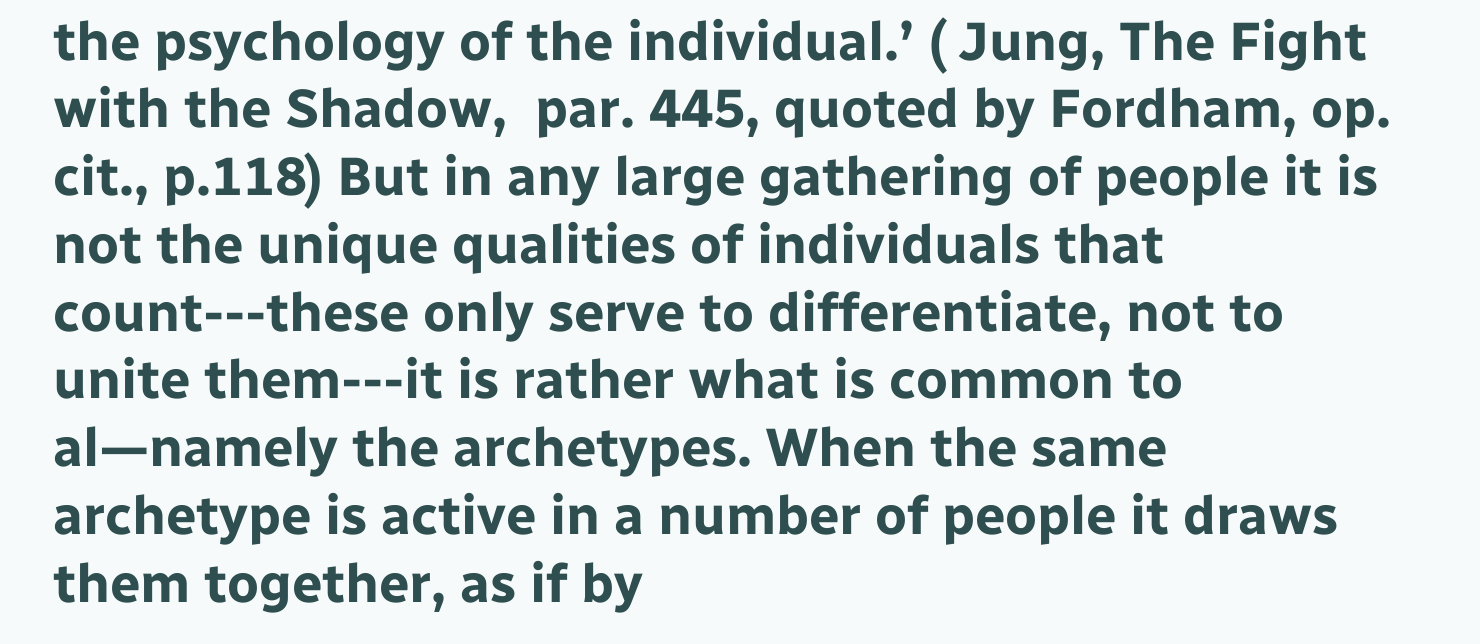the psychology of the individual.’ ( Jung, The Fight with the Shadow,  par. 445, quoted by Fordham, op. cit., p.118) But in any large gathering of people it is not the unique qualities of individuals that count---these only serve to differentiate, not to unite them---it is rather what is common to al—namely the archetypes. When the same archetype is active in a number of people it draws them together, as if by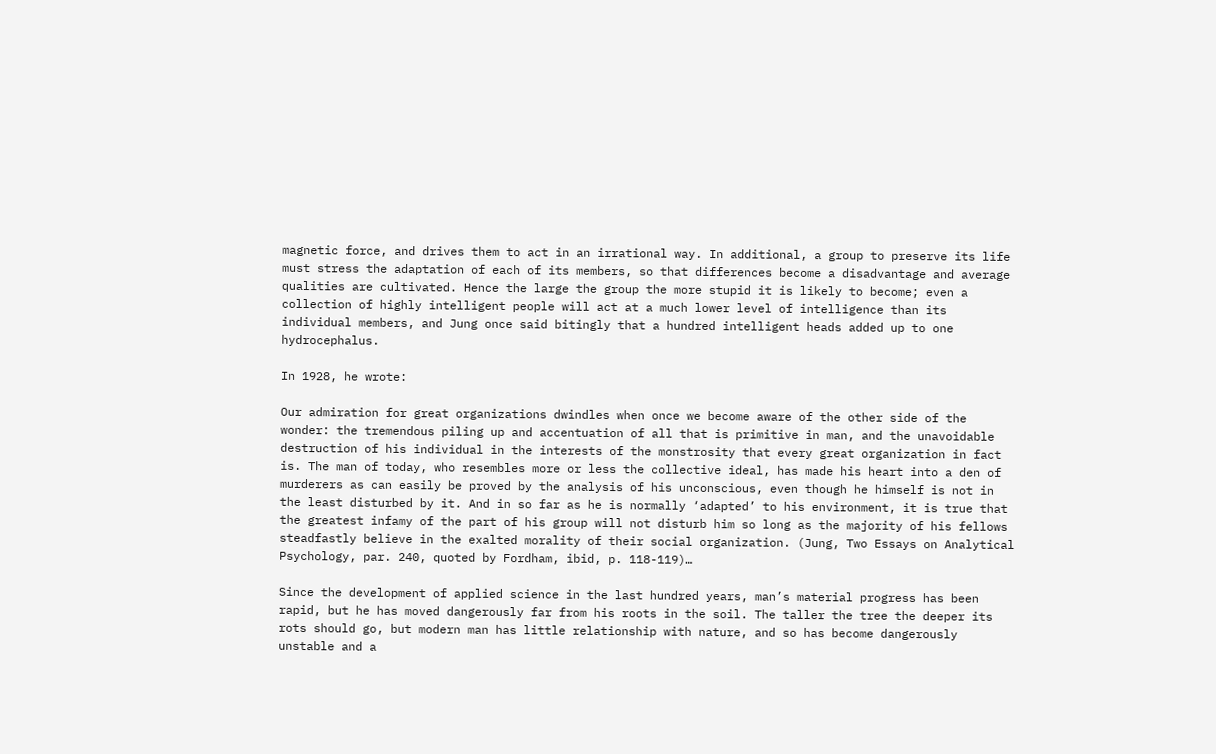magnetic force, and drives them to act in an irrational way. In additional, a group to preserve its life must stress the adaptation of each of its members, so that differences become a disadvantage and average qualities are cultivated. Hence the large the group the more stupid it is likely to become; even a collection of highly intelligent people will act at a much lower level of intelligence than its individual members, and Jung once said bitingly that a hundred intelligent heads added up to one hydrocephalus.

In 1928, he wrote:

Our admiration for great organizations dwindles when once we become aware of the other side of the wonder: the tremendous piling up and accentuation of all that is primitive in man, and the unavoidable destruction of his individual in the interests of the monstrosity that every great organization in fact is. The man of today, who resembles more or less the collective ideal, has made his heart into a den of murderers as can easily be proved by the analysis of his unconscious, even though he himself is not in the least disturbed by it. And in so far as he is normally ‘adapted’ to his environment, it is true that the greatest infamy of the part of his group will not disturb him so long as the majority of his fellows steadfastly believe in the exalted morality of their social organization. (Jung, Two Essays on Analytical Psychology, par. 240, quoted by Fordham, ibid, p. 118-119)…

Since the development of applied science in the last hundred years, man’s material progress has been rapid, but he has moved dangerously far from his roots in the soil. The taller the tree the deeper its rots should go, but modern man has little relationship with nature, and so has become dangerously unstable and a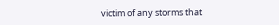victim of any storms that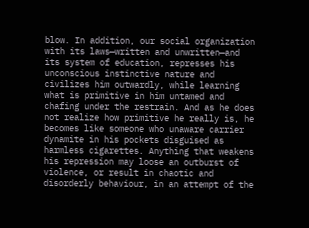blow. In addition, our social organization with its laws—written and unwritten—and its system of education, represses his unconscious instinctive nature and civilizes him outwardly, while learning what is primitive in him untamed and chafing under the restrain. And as he does not realize how primitive he really is, he becomes like someone who unaware carrier dynamite in his pockets disguised as harmless cigarettes. Anything that weakens his repression may loose an outburst of violence, or result in chaotic and disorderly behaviour, in an attempt of the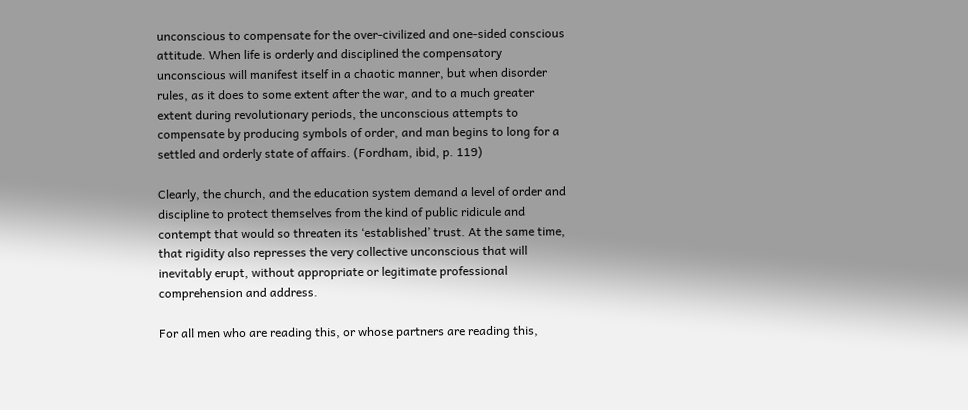unconscious to compensate for the over-civilized and one-sided conscious attitude. When life is orderly and disciplined the compensatory unconscious will manifest itself in a chaotic manner, but when disorder rules, as it does to some extent after the war, and to a much greater extent during revolutionary periods, the unconscious attempts to compensate by producing symbols of order, and man begins to long for a settled and orderly state of affairs. (Fordham, ibid, p. 119)

Clearly, the church, and the education system demand a level of order and discipline to protect themselves from the kind of public ridicule and contempt that would so threaten its ‘established’ trust. At the same time, that rigidity also represses the very collective unconscious that will inevitably erupt, without appropriate or legitimate professional comprehension and address.

For all men who are reading this, or whose partners are reading this,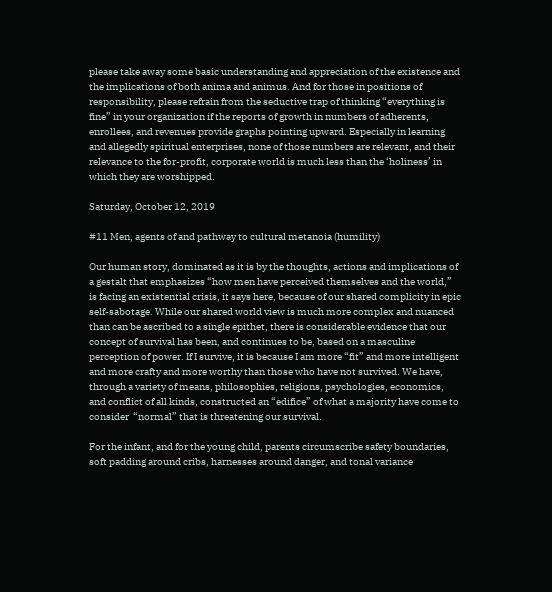please take away some basic understanding and appreciation of the existence and the implications of both anima and animus. And for those in positions of responsibility, please refrain from the seductive trap of thinking “everything is fine” in your organization if the reports of growth in numbers of adherents, enrollees, and revenues provide graphs pointing upward. Especially in learning and allegedly spiritual enterprises, none of those numbers are relevant, and their relevance to the for-profit, corporate world is much less than the ‘holiness’ in which they are worshipped.

Saturday, October 12, 2019

#11 Men, agents of and pathway to cultural metanoia (humility)

Our human story, dominated as it is by the thoughts, actions and implications of a gestalt that emphasizes “how men have perceived themselves and the world,” is facing an existential crisis, it says here, because of our shared complicity in epic self-sabotage. While our shared world view is much more complex and nuanced than can be ascribed to a single epithet, there is considerable evidence that our concept of survival has been, and continues to be, based on a masculine perception of power. If I survive, it is because I am more “fit” and more intelligent and more crafty and more worthy than those who have not survived. We have, through a variety of means, philosophies, religions, psychologies, economics, and conflict of all kinds, constructed an “edifice” of what a majority have come to consider  “normal” that is threatening our survival.

For the infant, and for the young child, parents circumscribe safety boundaries, soft padding around cribs, harnesses around danger, and tonal variance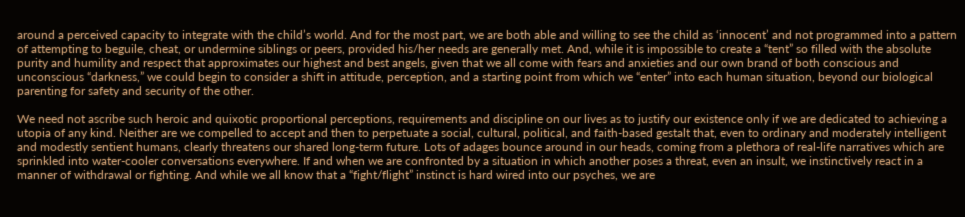around a perceived capacity to integrate with the child’s world. And for the most part, we are both able and willing to see the child as ‘innocent’ and not programmed into a pattern of attempting to beguile, cheat, or undermine siblings or peers, provided his/her needs are generally met. And, while it is impossible to create a “tent” so filled with the absolute purity and humility and respect that approximates our highest and best angels, given that we all come with fears and anxieties and our own brand of both conscious and unconscious “darkness,” we could begin to consider a shift in attitude, perception, and a starting point from which we “enter” into each human situation, beyond our biological parenting for safety and security of the other.

We need not ascribe such heroic and quixotic proportional perceptions, requirements and discipline on our lives as to justify our existence only if we are dedicated to achieving a utopia of any kind. Neither are we compelled to accept and then to perpetuate a social, cultural, political, and faith-based gestalt that, even to ordinary and moderately intelligent and modestly sentient humans, clearly threatens our shared long-term future. Lots of adages bounce around in our heads, coming from a plethora of real-life narratives which are sprinkled into water-cooler conversations everywhere. If and when we are confronted by a situation in which another poses a threat, even an insult, we instinctively react in a manner of withdrawal or fighting. And while we all know that a “fight/flight” instinct is hard wired into our psyches, we are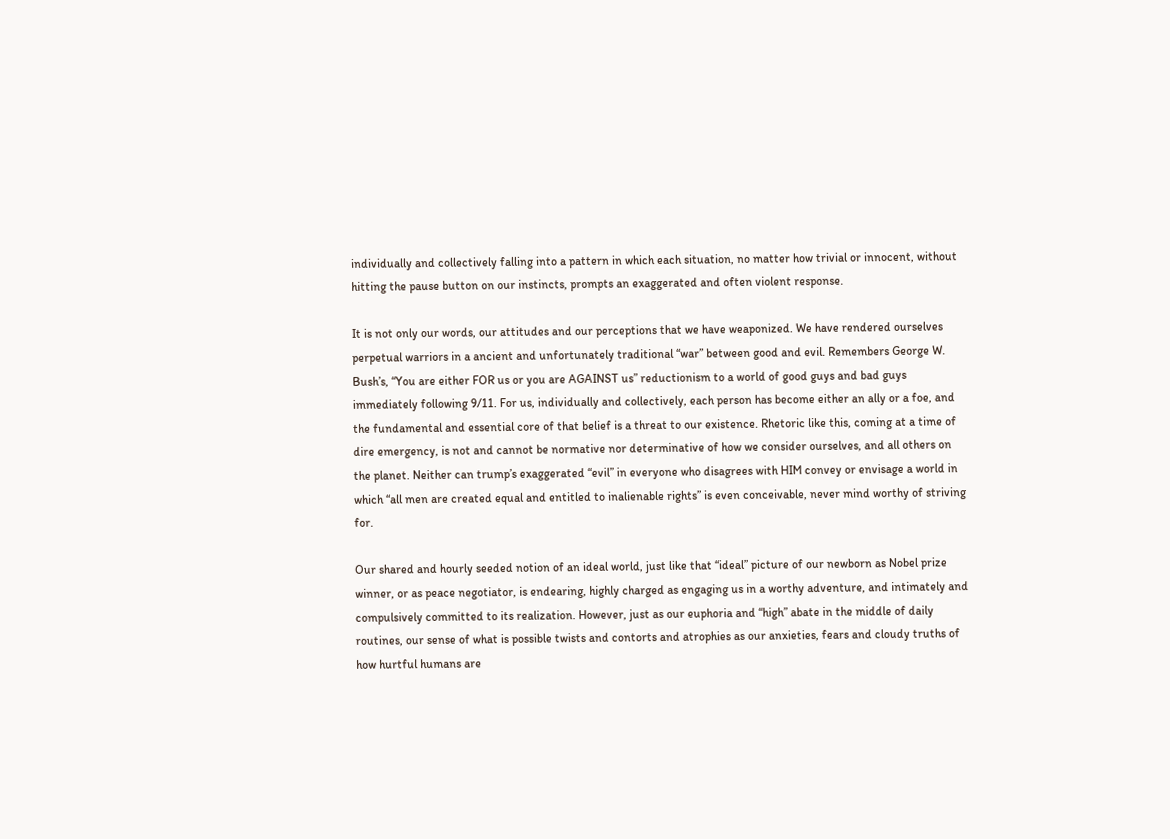individually and collectively falling into a pattern in which each situation, no matter how trivial or innocent, without hitting the pause button on our instincts, prompts an exaggerated and often violent response.

It is not only our words, our attitudes and our perceptions that we have weaponized. We have rendered ourselves perpetual warriors in a ancient and unfortunately traditional “war” between good and evil. Remembers George W. Bush’s, “You are either FOR us or you are AGAINST us” reductionism to a world of good guys and bad guys immediately following 9/11. For us, individually and collectively, each person has become either an ally or a foe, and the fundamental and essential core of that belief is a threat to our existence. Rhetoric like this, coming at a time of dire emergency, is not and cannot be normative nor determinative of how we consider ourselves, and all others on the planet. Neither can trump’s exaggerated “evil” in everyone who disagrees with HIM convey or envisage a world in which “all men are created equal and entitled to inalienable rights” is even conceivable, never mind worthy of striving for.

Our shared and hourly seeded notion of an ideal world, just like that “ideal” picture of our newborn as Nobel prize winner, or as peace negotiator, is endearing, highly charged as engaging us in a worthy adventure, and intimately and compulsively committed to its realization. However, just as our euphoria and “high” abate in the middle of daily routines, our sense of what is possible twists and contorts and atrophies as our anxieties, fears and cloudy truths of how hurtful humans are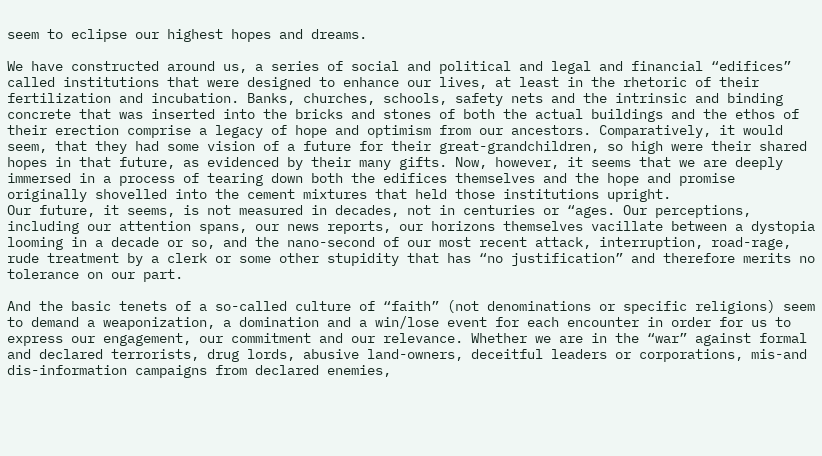seem to eclipse our highest hopes and dreams.

We have constructed around us, a series of social and political and legal and financial “edifices” called institutions that were designed to enhance our lives, at least in the rhetoric of their fertilization and incubation. Banks, churches, schools, safety nets and the intrinsic and binding concrete that was inserted into the bricks and stones of both the actual buildings and the ethos of their erection comprise a legacy of hope and optimism from our ancestors. Comparatively, it would seem, that they had some vision of a future for their great-grandchildren, so high were their shared hopes in that future, as evidenced by their many gifts. Now, however, it seems that we are deeply immersed in a process of tearing down both the edifices themselves and the hope and promise originally shovelled into the cement mixtures that held those institutions upright.
Our future, it seems, is not measured in decades, not in centuries or “ages. Our perceptions, including our attention spans, our news reports, our horizons themselves vacillate between a dystopia looming in a decade or so, and the nano-second of our most recent attack, interruption, road-rage, rude treatment by a clerk or some other stupidity that has “no justification” and therefore merits no tolerance on our part.

And the basic tenets of a so-called culture of “faith” (not denominations or specific religions) seem to demand a weaponization, a domination and a win/lose event for each encounter in order for us to express our engagement, our commitment and our relevance. Whether we are in the “war” against formal and declared terrorists, drug lords, abusive land-owners, deceitful leaders or corporations, mis-and dis-information campaigns from declared enemies,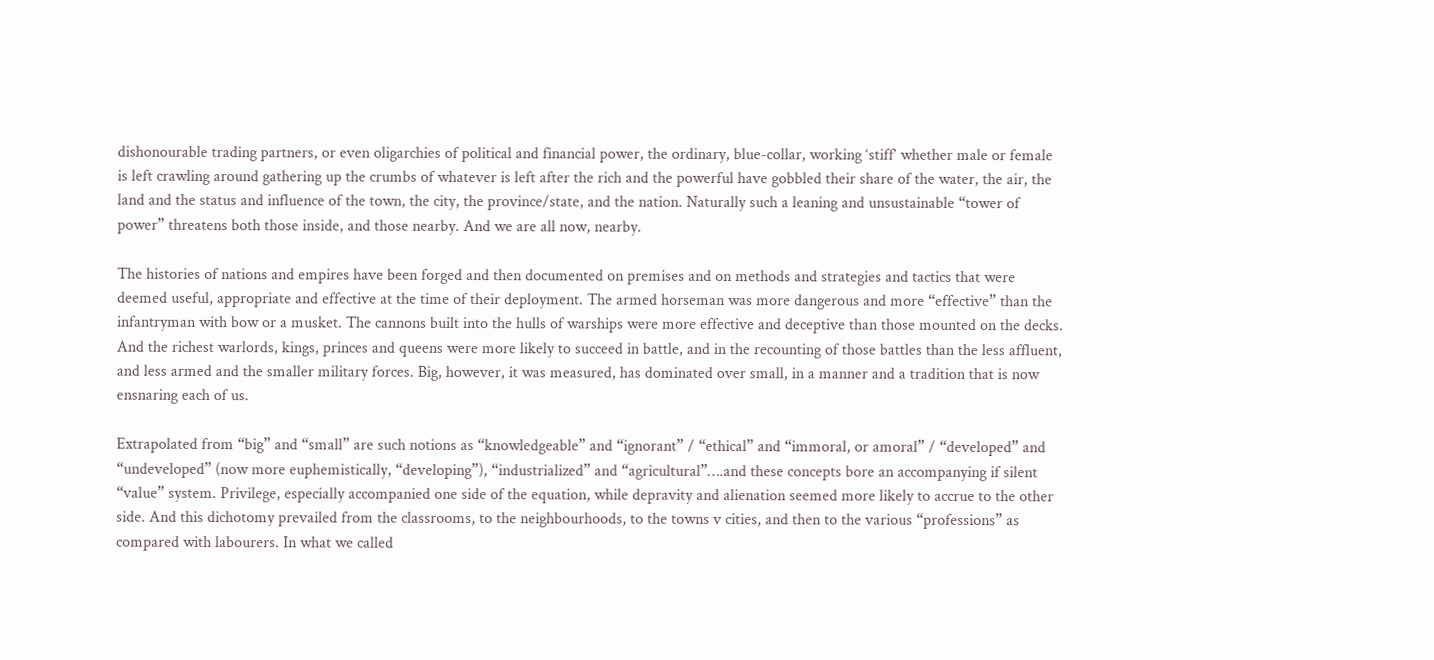dishonourable trading partners, or even oligarchies of political and financial power, the ordinary, blue-collar, working ‘stiff’ whether male or female is left crawling around gathering up the crumbs of whatever is left after the rich and the powerful have gobbled their share of the water, the air, the land and the status and influence of the town, the city, the province/state, and the nation. Naturally such a leaning and unsustainable “tower of power” threatens both those inside, and those nearby. And we are all now, nearby.

The histories of nations and empires have been forged and then documented on premises and on methods and strategies and tactics that were deemed useful, appropriate and effective at the time of their deployment. The armed horseman was more dangerous and more “effective” than the infantryman with bow or a musket. The cannons built into the hulls of warships were more effective and deceptive than those mounted on the decks. And the richest warlords, kings, princes and queens were more likely to succeed in battle, and in the recounting of those battles than the less affluent, and less armed and the smaller military forces. Big, however, it was measured, has dominated over small, in a manner and a tradition that is now ensnaring each of us.

Extrapolated from “big” and “small” are such notions as “knowledgeable” and “ignorant” / “ethical” and “immoral, or amoral” / “developed” and “undeveloped” (now more euphemistically, “developing”), “industrialized” and “agricultural”….and these concepts bore an accompanying if silent “value” system. Privilege, especially accompanied one side of the equation, while depravity and alienation seemed more likely to accrue to the other side. And this dichotomy prevailed from the classrooms, to the neighbourhoods, to the towns v cities, and then to the various “professions” as compared with labourers. In what we called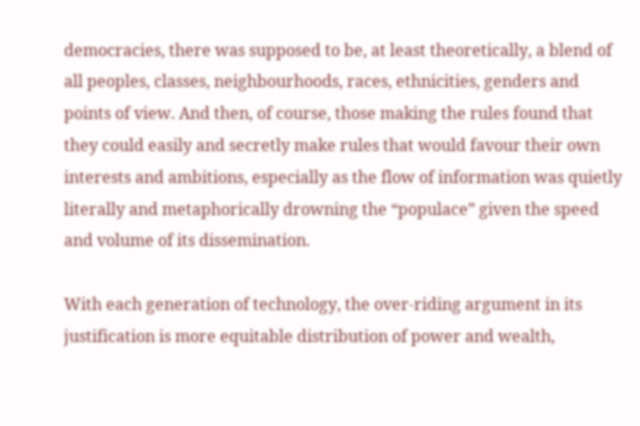democracies, there was supposed to be, at least theoretically, a blend of all peoples, classes, neighbourhoods, races, ethnicities, genders and points of view. And then, of course, those making the rules found that they could easily and secretly make rules that would favour their own interests and ambitions, especially as the flow of information was quietly literally and metaphorically drowning the “populace” given the speed and volume of its dissemination.

With each generation of technology, the over-riding argument in its justification is more equitable distribution of power and wealth,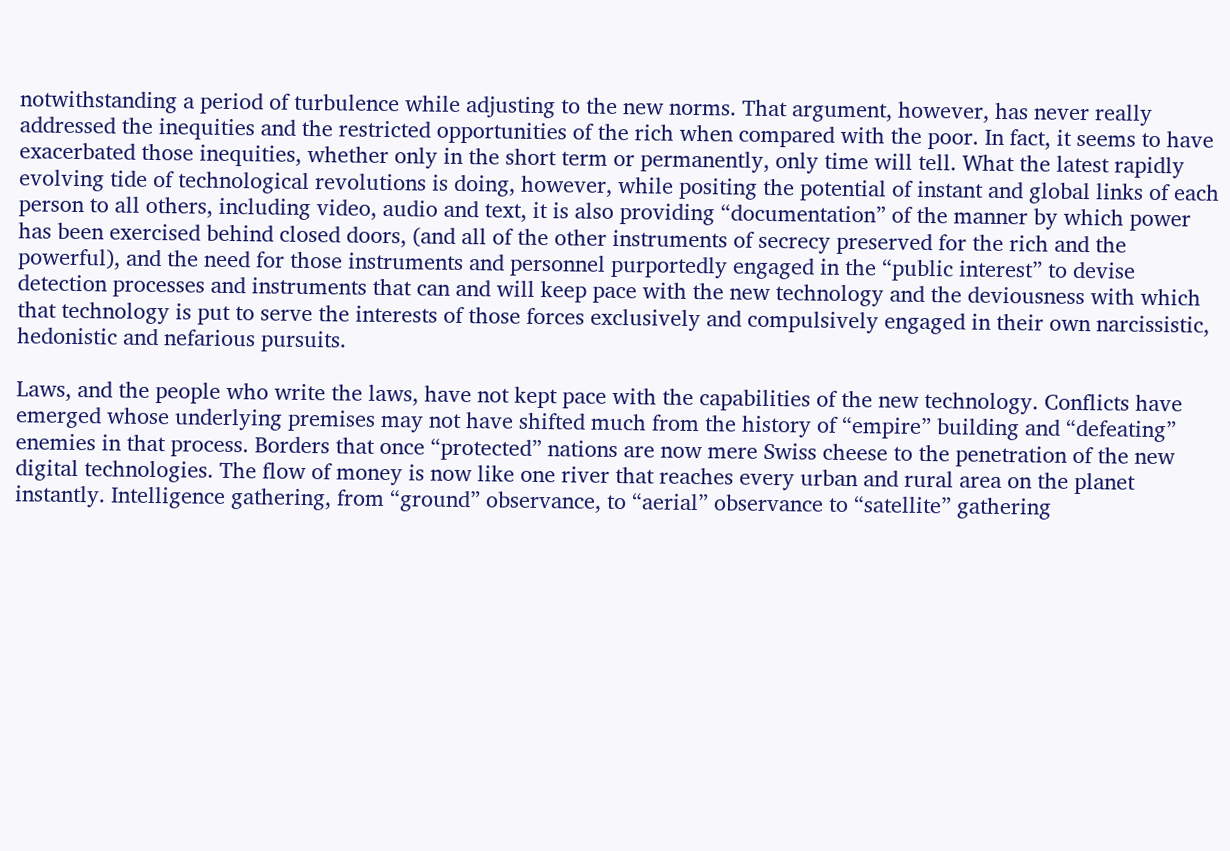notwithstanding a period of turbulence while adjusting to the new norms. That argument, however, has never really addressed the inequities and the restricted opportunities of the rich when compared with the poor. In fact, it seems to have exacerbated those inequities, whether only in the short term or permanently, only time will tell. What the latest rapidly evolving tide of technological revolutions is doing, however, while positing the potential of instant and global links of each person to all others, including video, audio and text, it is also providing “documentation” of the manner by which power has been exercised behind closed doors, (and all of the other instruments of secrecy preserved for the rich and the powerful), and the need for those instruments and personnel purportedly engaged in the “public interest” to devise detection processes and instruments that can and will keep pace with the new technology and the deviousness with which that technology is put to serve the interests of those forces exclusively and compulsively engaged in their own narcissistic, hedonistic and nefarious pursuits.

Laws, and the people who write the laws, have not kept pace with the capabilities of the new technology. Conflicts have emerged whose underlying premises may not have shifted much from the history of “empire” building and “defeating” enemies in that process. Borders that once “protected” nations are now mere Swiss cheese to the penetration of the new digital technologies. The flow of money is now like one river that reaches every urban and rural area on the planet instantly. Intelligence gathering, from “ground” observance, to “aerial” observance to “satellite” gathering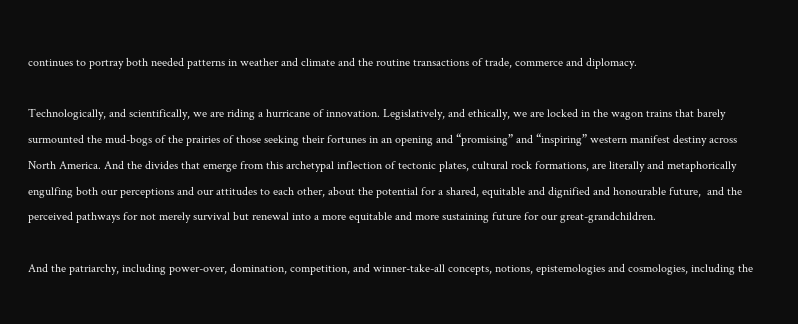continues to portray both needed patterns in weather and climate and the routine transactions of trade, commerce and diplomacy.

Technologically, and scientifically, we are riding a hurricane of innovation. Legislatively, and ethically, we are locked in the wagon trains that barely surmounted the mud-bogs of the prairies of those seeking their fortunes in an opening and “promising” and “inspiring” western manifest destiny across North America. And the divides that emerge from this archetypal inflection of tectonic plates, cultural rock formations, are literally and metaphorically engulfing both our perceptions and our attitudes to each other, about the potential for a shared, equitable and dignified and honourable future,  and the perceived pathways for not merely survival but renewal into a more equitable and more sustaining future for our great-grandchildren.

And the patriarchy, including power-over, domination, competition, and winner-take-all concepts, notions, epistemologies and cosmologies, including the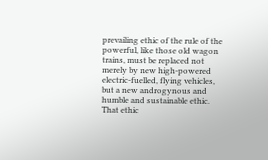prevailing ethic of the rule of the powerful, like those old wagon trains, must be replaced not merely by new high-powered electric-fuelled, flying vehicles, but a new androgynous and humble and sustainable ethic. That ethic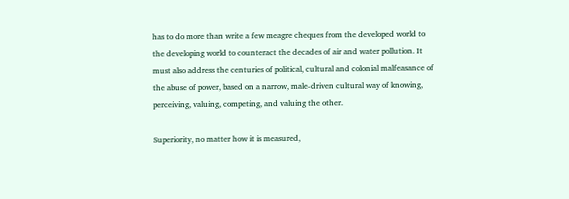has to do more than write a few meagre cheques from the developed world to the developing world to counteract the decades of air and water pollution. It must also address the centuries of political, cultural and colonial malfeasance of the abuse of power, based on a narrow, male-driven cultural way of knowing, perceiving, valuing, competing, and valuing the other.

Superiority, no matter how it is measured,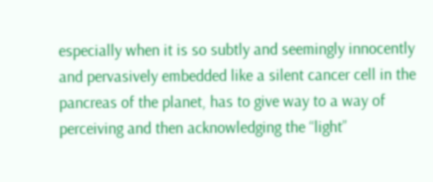especially when it is so subtly and seemingly innocently and pervasively embedded like a silent cancer cell in the pancreas of the planet, has to give way to a way of perceiving and then acknowledging the “light”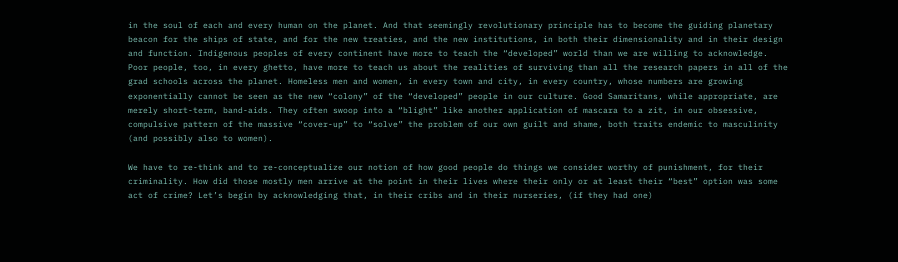in the soul of each and every human on the planet. And that seemingly revolutionary principle has to become the guiding planetary beacon for the ships of state, and for the new treaties, and the new institutions, in both their dimensionality and in their design and function. Indigenous peoples of every continent have more to teach the “developed” world than we are willing to acknowledge. Poor people, too, in every ghetto, have more to teach us about the realities of surviving than all the research papers in all of the grad schools across the planet. Homeless men and women, in every town and city, in every country, whose numbers are growing exponentially cannot be seen as the new “colony” of the “developed” people in our culture. Good Samaritans, while appropriate, are merely short-term, band-aids. They often swoop into a “blight” like another application of mascara to a zit, in our obsessive, compulsive pattern of the massive “cover-up” to “solve” the problem of our own guilt and shame, both traits endemic to masculinity (and possibly also to women).

We have to re-think and to re-conceptualize our notion of how good people do things we consider worthy of punishment, for their criminality. How did those mostly men arrive at the point in their lives where their only or at least their “best” option was some act of crime? Let’s begin by acknowledging that, in their cribs and in their nurseries, (if they had one)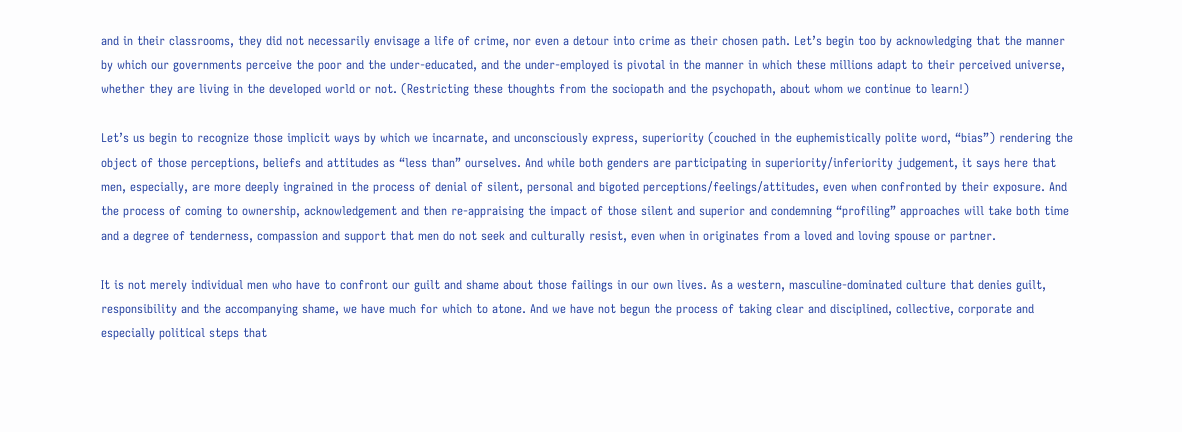and in their classrooms, they did not necessarily envisage a life of crime, nor even a detour into crime as their chosen path. Let’s begin too by acknowledging that the manner by which our governments perceive the poor and the under-educated, and the under-employed is pivotal in the manner in which these millions adapt to their perceived universe, whether they are living in the developed world or not. (Restricting these thoughts from the sociopath and the psychopath, about whom we continue to learn!)

Let’s us begin to recognize those implicit ways by which we incarnate, and unconsciously express, superiority (couched in the euphemistically polite word, “bias”) rendering the object of those perceptions, beliefs and attitudes as “less than” ourselves. And while both genders are participating in superiority/inferiority judgement, it says here that men, especially, are more deeply ingrained in the process of denial of silent, personal and bigoted perceptions/feelings/attitudes, even when confronted by their exposure. And the process of coming to ownership, acknowledgement and then re-appraising the impact of those silent and superior and condemning “profiling” approaches will take both time and a degree of tenderness, compassion and support that men do not seek and culturally resist, even when in originates from a loved and loving spouse or partner.

It is not merely individual men who have to confront our guilt and shame about those failings in our own lives. As a western, masculine-dominated culture that denies guilt, responsibility and the accompanying shame, we have much for which to atone. And we have not begun the process of taking clear and disciplined, collective, corporate and especially political steps that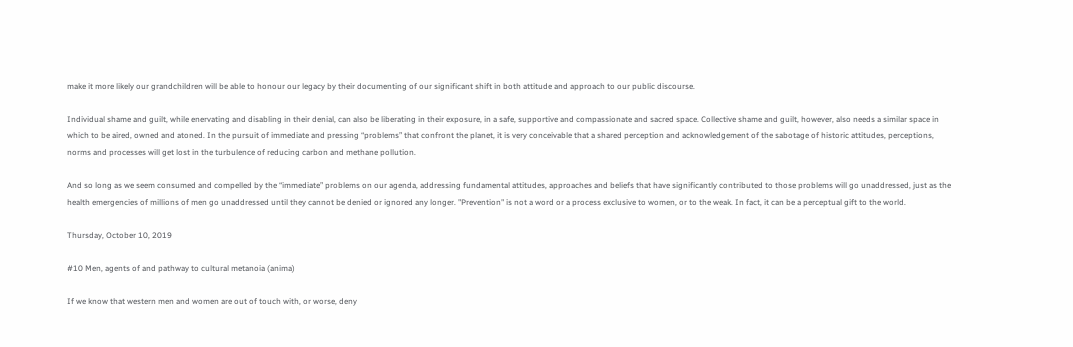make it more likely our grandchildren will be able to honour our legacy by their documenting of our significant shift in both attitude and approach to our public discourse.

Individual shame and guilt, while enervating and disabling in their denial, can also be liberating in their exposure, in a safe, supportive and compassionate and sacred space. Collective shame and guilt, however, also needs a similar space in which to be aired, owned and atoned. In the pursuit of immediate and pressing “problems” that confront the planet, it is very conceivable that a shared perception and acknowledgement of the sabotage of historic attitudes, perceptions, norms and processes will get lost in the turbulence of reducing carbon and methane pollution.

And so long as we seem consumed and compelled by the “immediate” problems on our agenda, addressing fundamental attitudes, approaches and beliefs that have significantly contributed to those problems will go unaddressed, just as the health emergencies of millions of men go unaddressed until they cannot be denied or ignored any longer. "Prevention" is not a word or a process exclusive to women, or to the weak. In fact, it can be a perceptual gift to the world.

Thursday, October 10, 2019

#10 Men, agents of and pathway to cultural metanoia (anima)

If we know that western men and women are out of touch with, or worse, deny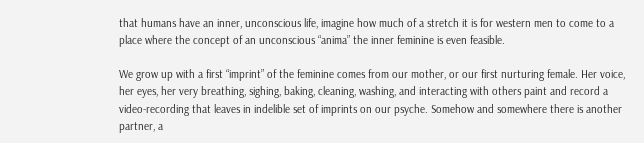that humans have an inner, unconscious life, imagine how much of a stretch it is for western men to come to a place where the concept of an unconscious “anima” the inner feminine is even feasible.

We grow up with a first “imprint” of the feminine comes from our mother, or our first nurturing female. Her voice, her eyes, her very breathing, sighing, baking, cleaning, washing, and interacting with others paint and record a video-recording that leaves in indelible set of imprints on our psyche. Somehow and somewhere there is another partner, a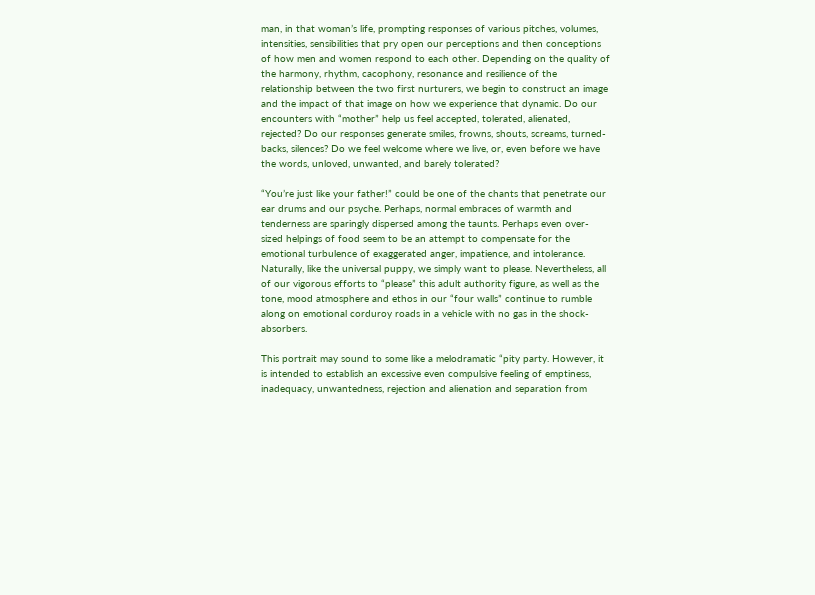man, in that woman’s life, prompting responses of various pitches, volumes, intensities, sensibilities that pry open our perceptions and then conceptions of how men and women respond to each other. Depending on the quality of the harmony, rhythm, cacophony, resonance and resilience of the relationship between the two first nurturers, we begin to construct an image and the impact of that image on how we experience that dynamic. Do our encounters with “mother” help us feel accepted, tolerated, alienated, rejected? Do our responses generate smiles, frowns, shouts, screams, turned-backs, silences? Do we feel welcome where we live, or, even before we have the words, unloved, unwanted, and barely tolerated?

“You’re just like your father!” could be one of the chants that penetrate our ear drums and our psyche. Perhaps, normal embraces of warmth and tenderness are sparingly dispersed among the taunts. Perhaps even over-sized helpings of food seem to be an attempt to compensate for the emotional turbulence of exaggerated anger, impatience, and intolerance. Naturally, like the universal puppy, we simply want to please. Nevertheless, all of our vigorous efforts to “please” this adult authority figure, as well as the tone, mood atmosphere and ethos in our “four walls” continue to rumble along on emotional corduroy roads in a vehicle with no gas in the shock-absorbers.

This portrait may sound to some like a melodramatic “pity party. However, it is intended to establish an excessive even compulsive feeling of emptiness, inadequacy, unwantedness, rejection and alienation and separation from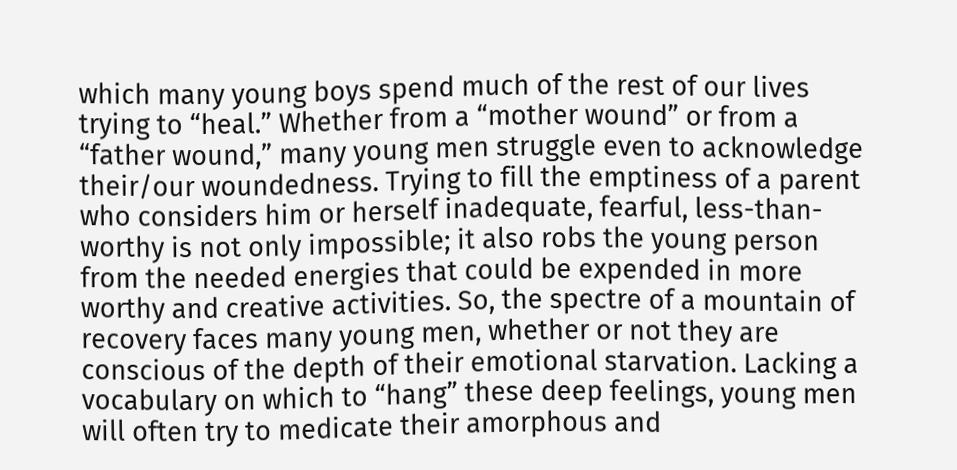which many young boys spend much of the rest of our lives trying to “heal.” Whether from a “mother wound” or from a “father wound,” many young men struggle even to acknowledge their/our woundedness. Trying to fill the emptiness of a parent who considers him or herself inadequate, fearful, less-than-worthy is not only impossible; it also robs the young person from the needed energies that could be expended in more worthy and creative activities. So, the spectre of a mountain of recovery faces many young men, whether or not they are conscious of the depth of their emotional starvation. Lacking a vocabulary on which to “hang” these deep feelings, young men will often try to medicate their amorphous and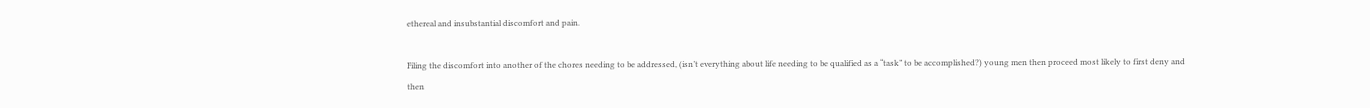ethereal and insubstantial discomfort and pain.

Filing the discomfort into another of the chores needing to be addressed, (isn’t everything about life needing to be qualified as a “task” to be accomplished?) young men then proceed most likely to first deny and then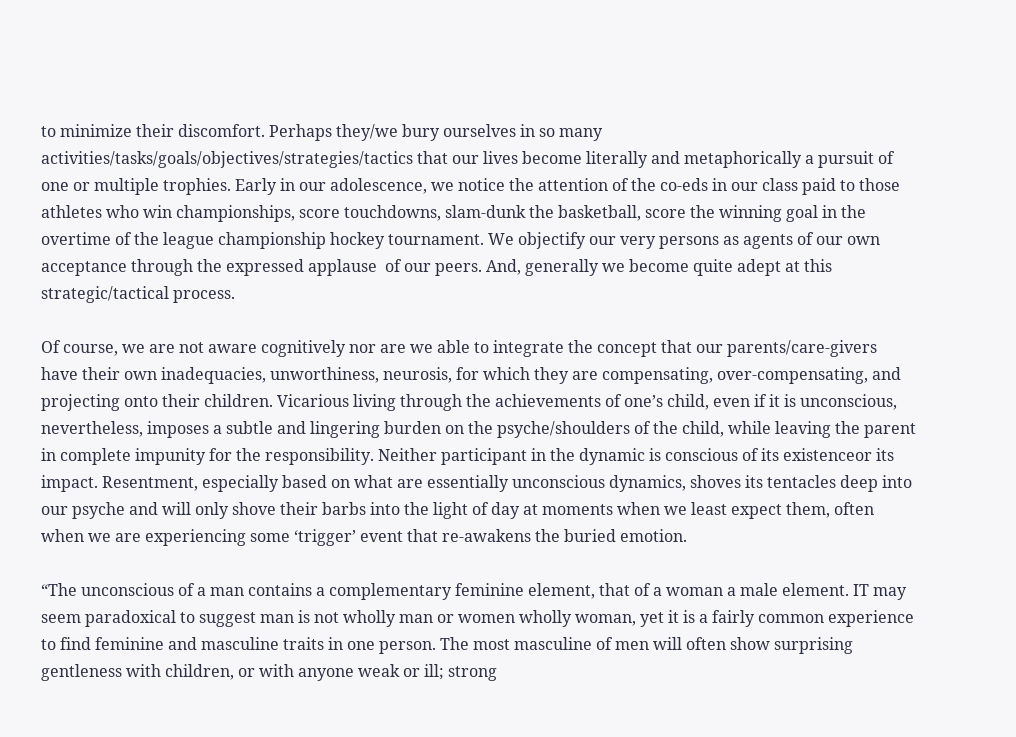to minimize their discomfort. Perhaps they/we bury ourselves in so many activities/tasks/goals/objectives/strategies/tactics that our lives become literally and metaphorically a pursuit of one or multiple trophies. Early in our adolescence, we notice the attention of the co-eds in our class paid to those athletes who win championships, score touchdowns, slam-dunk the basketball, score the winning goal in the overtime of the league championship hockey tournament. We objectify our very persons as agents of our own acceptance through the expressed applause  of our peers. And, generally we become quite adept at this strategic/tactical process.

Of course, we are not aware cognitively nor are we able to integrate the concept that our parents/care-givers have their own inadequacies, unworthiness, neurosis, for which they are compensating, over-compensating, and projecting onto their children. Vicarious living through the achievements of one’s child, even if it is unconscious, nevertheless, imposes a subtle and lingering burden on the psyche/shoulders of the child, while leaving the parent in complete impunity for the responsibility. Neither participant in the dynamic is conscious of its existenceor its impact. Resentment, especially based on what are essentially unconscious dynamics, shoves its tentacles deep into our psyche and will only shove their barbs into the light of day at moments when we least expect them, often when we are experiencing some ‘trigger’ event that re-awakens the buried emotion.

“The unconscious of a man contains a complementary feminine element, that of a woman a male element. IT may seem paradoxical to suggest man is not wholly man or women wholly woman, yet it is a fairly common experience to find feminine and masculine traits in one person. The most masculine of men will often show surprising gentleness with children, or with anyone weak or ill; strong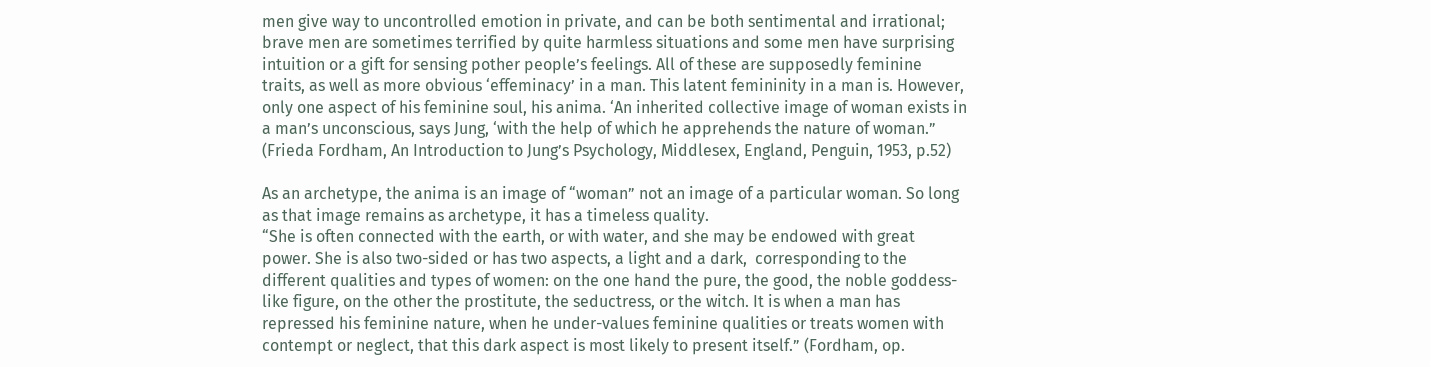men give way to uncontrolled emotion in private, and can be both sentimental and irrational; brave men are sometimes terrified by quite harmless situations and some men have surprising intuition or a gift for sensing pother people’s feelings. All of these are supposedly feminine traits, as well as more obvious ‘effeminacy’ in a man. This latent femininity in a man is. However, only one aspect of his feminine soul, his anima. ‘An inherited collective image of woman exists in a man’s unconscious, says Jung, ‘with the help of which he apprehends the nature of woman.” (Frieda Fordham, An Introduction to Jung’s Psychology, Middlesex, England, Penguin, 1953, p.52)

As an archetype, the anima is an image of “woman” not an image of a particular woman. So long as that image remains as archetype, it has a timeless quality.
“She is often connected with the earth, or with water, and she may be endowed with great power. She is also two-sided or has two aspects, a light and a dark,  corresponding to the different qualities and types of women: on the one hand the pure, the good, the noble goddess-like figure, on the other the prostitute, the seductress, or the witch. It is when a man has repressed his feminine nature, when he under-values feminine qualities or treats women with contempt or neglect, that this dark aspect is most likely to present itself.” (Fordham, op.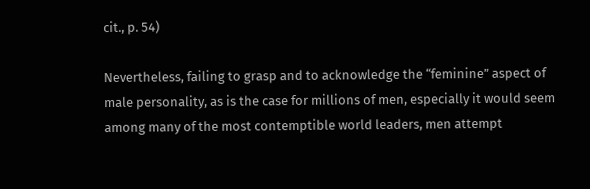cit., p. 54)

Nevertheless, failing to grasp and to acknowledge the “feminine” aspect of male personality, as is the case for millions of men, especially it would seem among many of the most contemptible world leaders, men attempt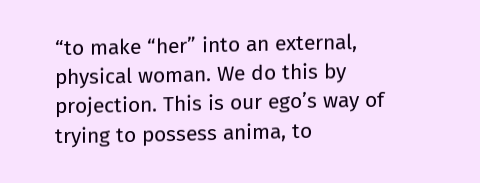“to make “her” into an external, physical woman. We do this by projection. This is our ego’s way of trying to possess anima, to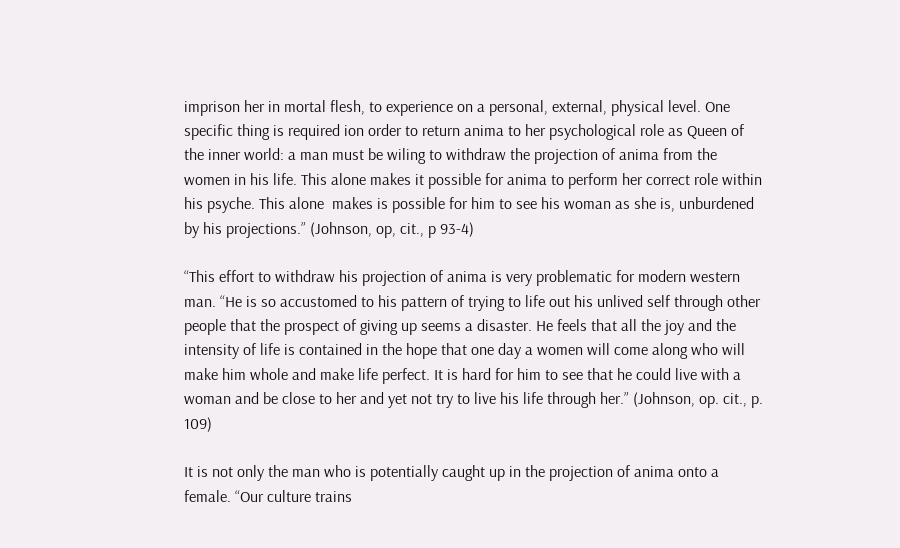imprison her in mortal flesh, to experience on a personal, external, physical level. One specific thing is required ion order to return anima to her psychological role as Queen of the inner world: a man must be wiling to withdraw the projection of anima from the women in his life. This alone makes it possible for anima to perform her correct role within his psyche. This alone  makes is possible for him to see his woman as she is, unburdened by his projections.” (Johnson, op, cit., p 93-4)

“This effort to withdraw his projection of anima is very problematic for modern western man. “He is so accustomed to his pattern of trying to life out his unlived self through other people that the prospect of giving up seems a disaster. He feels that all the joy and the intensity of life is contained in the hope that one day a women will come along who will make him whole and make life perfect. It is hard for him to see that he could live with a woman and be close to her and yet not try to live his life through her.” (Johnson, op. cit., p. 109)

It is not only the man who is potentially caught up in the projection of anima onto a female. “Our culture trains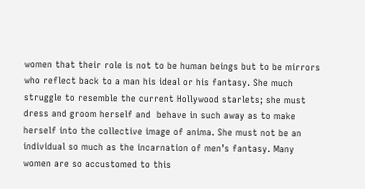women that their role is not to be human beings but to be mirrors who reflect back to a man his ideal or his fantasy. She much struggle to resemble the current Hollywood starlets; she must dress and groom herself and  behave in such away as to make herself into the collective image of anima. She must not be an individual so much as the incarnation of men’s fantasy. Many women are so accustomed to this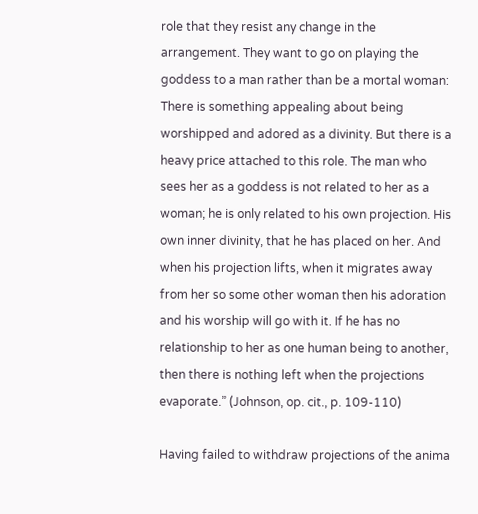role that they resist any change in the arrangement. They want to go on playing the goddess to a man rather than be a mortal woman: There is something appealing about being worshipped and adored as a divinity. But there is a heavy price attached to this role. The man who sees her as a goddess is not related to her as a woman; he is only related to his own projection. His own inner divinity, that he has placed on her. And when his projection lifts, when it migrates away from her so some other woman then his adoration and his worship will go with it. If he has no relationship to her as one human being to another, then there is nothing left when the projections evaporate.” (Johnson, op. cit., p. 109-110)

Having failed to withdraw projections of the anima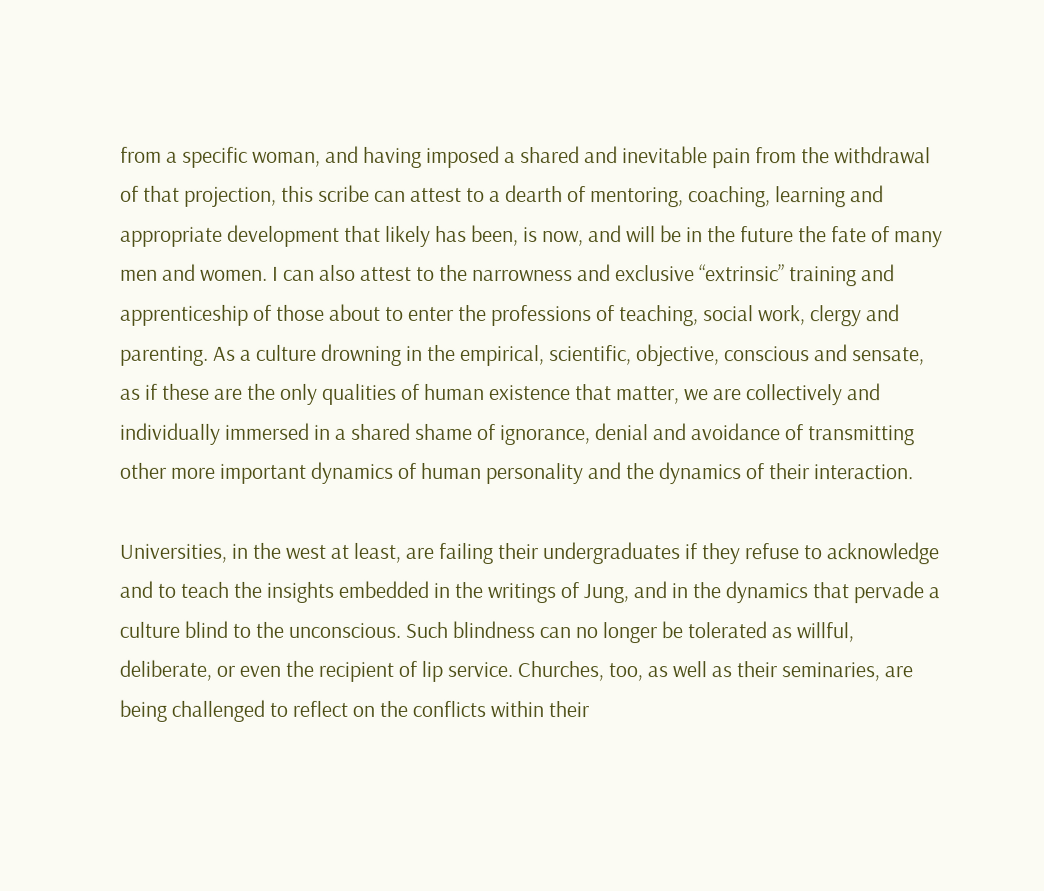from a specific woman, and having imposed a shared and inevitable pain from the withdrawal of that projection, this scribe can attest to a dearth of mentoring, coaching, learning and appropriate development that likely has been, is now, and will be in the future the fate of many men and women. I can also attest to the narrowness and exclusive “extrinsic” training and apprenticeship of those about to enter the professions of teaching, social work, clergy and parenting. As a culture drowning in the empirical, scientific, objective, conscious and sensate, as if these are the only qualities of human existence that matter, we are collectively and individually immersed in a shared shame of ignorance, denial and avoidance of transmitting other more important dynamics of human personality and the dynamics of their interaction.

Universities, in the west at least, are failing their undergraduates if they refuse to acknowledge and to teach the insights embedded in the writings of Jung, and in the dynamics that pervade a culture blind to the unconscious. Such blindness can no longer be tolerated as willful, deliberate, or even the recipient of lip service. Churches, too, as well as their seminaries, are being challenged to reflect on the conflicts within their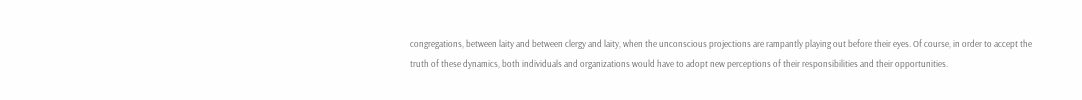congregations, between laity and between clergy and laity, when the unconscious projections are rampantly playing out before their eyes. Of course, in order to accept the truth of these dynamics, both individuals and organizations would have to adopt new perceptions of their responsibilities and their opportunities.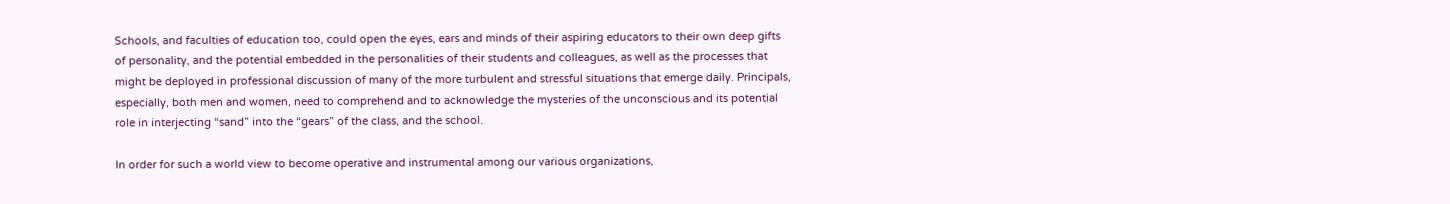Schools, and faculties of education too, could open the eyes, ears and minds of their aspiring educators to their own deep gifts of personality, and the potential embedded in the personalities of their students and colleagues, as well as the processes that might be deployed in professional discussion of many of the more turbulent and stressful situations that emerge daily. Principals, especially, both men and women, need to comprehend and to acknowledge the mysteries of the unconscious and its potential role in interjecting “sand” into the “gears” of the class, and the school.

In order for such a world view to become operative and instrumental among our various organizations,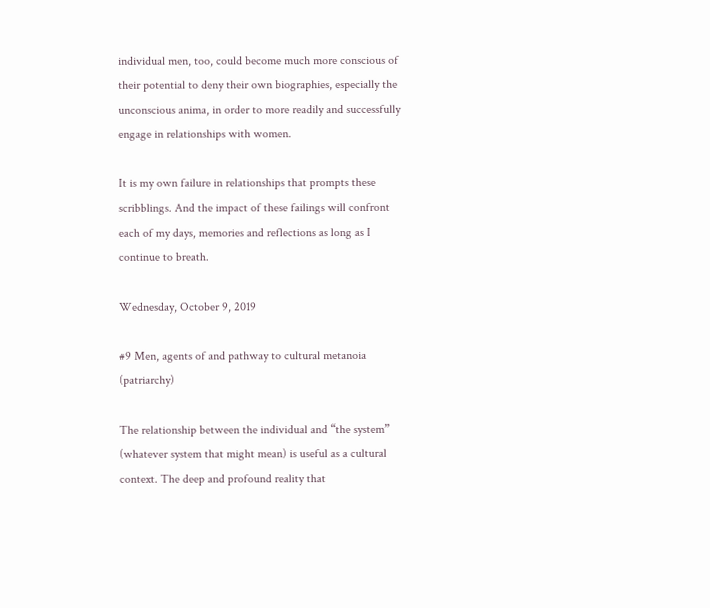individual men, too, could become much more conscious of their potential to deny their own biographies, especially the unconscious anima, in order to more readily and successfully engage in relationships with women.

It is my own failure in relationships that prompts these scribblings. And the impact of these failings will confront each of my days, memories and reflections as long as I continue to breath.

Wednesday, October 9, 2019

#9 Men, agents of and pathway to cultural metanoia (patriarchy)

The relationship between the individual and “the system” (whatever system that might mean) is useful as a cultural context. The deep and profound reality that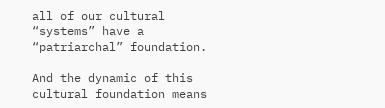all of our cultural “systems” have a “patriarchal” foundation.

And the dynamic of this cultural foundation means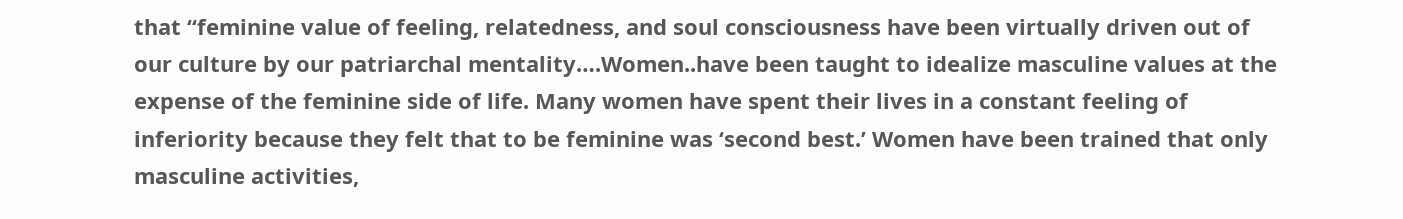that “feminine value of feeling, relatedness, and soul consciousness have been virtually driven out of our culture by our patriarchal mentality….Women..have been taught to idealize masculine values at the expense of the feminine side of life. Many women have spent their lives in a constant feeling of inferiority because they felt that to be feminine was ‘second best.’ Women have been trained that only masculine activities,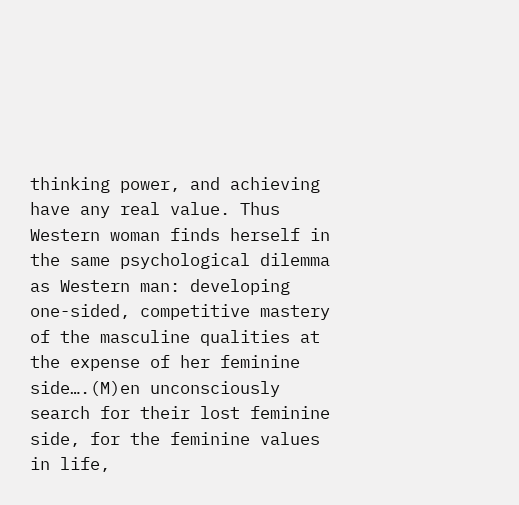thinking power, and achieving have any real value. Thus Western woman finds herself in the same psychological dilemma as Western man: developing one-sided, competitive mastery of the masculine qualities at the expense of her feminine side….(M)en unconsciously search for their lost feminine side, for the feminine values in life,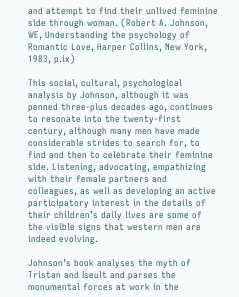and attempt to find their unlived feminine side through woman. (Robert A. Johnson, WE, Understanding the psychology of Romantic Love, Harper Collins, New York, 1983, p.ix)

This social, cultural, psychological analysis by Johnson, although it was penned three-plus decades ago, continues to resonate into the twenty-first century, although many men have made considerable strides to search for, to find and then to celebrate their feminine side. Listening, advocating, empathizing with their female partners and colleagues, as well as developing an active participatory interest in the details of their children’s daily lives are some of the visible signs that western men are indeed evolving.

Johnson’s book analyses the myth of Tristan and Iseult and parses the monumental forces at work in the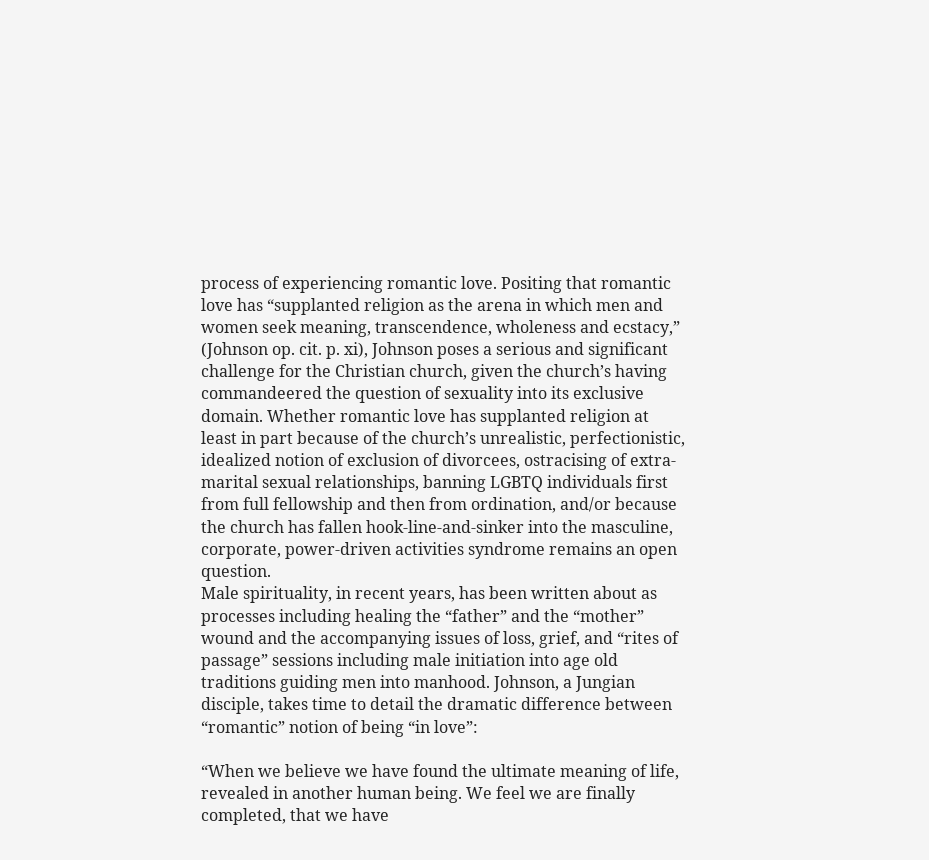process of experiencing romantic love. Positing that romantic love has “supplanted religion as the arena in which men and women seek meaning, transcendence, wholeness and ecstacy,” (Johnson op. cit. p. xi), Johnson poses a serious and significant challenge for the Christian church, given the church’s having commandeered the question of sexuality into its exclusive domain. Whether romantic love has supplanted religion at least in part because of the church’s unrealistic, perfectionistic, idealized notion of exclusion of divorcees, ostracising of extra-marital sexual relationships, banning LGBTQ individuals first from full fellowship and then from ordination, and/or because the church has fallen hook-line-and-sinker into the masculine, corporate, power-driven activities syndrome remains an open question.
Male spirituality, in recent years, has been written about as processes including healing the “father” and the “mother” wound and the accompanying issues of loss, grief, and “rites of passage” sessions including male initiation into age old traditions guiding men into manhood. Johnson, a Jungian disciple, takes time to detail the dramatic difference between “romantic” notion of being “in love”:

“When we believe we have found the ultimate meaning of life, revealed in another human being. We feel we are finally completed, that we have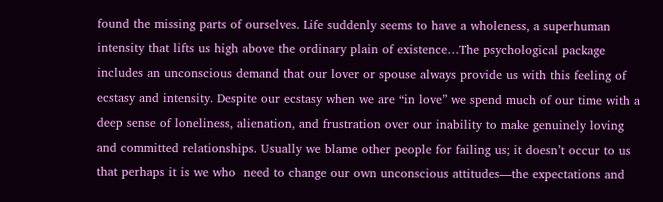found the missing parts of ourselves. Life suddenly seems to have a wholeness, a superhuman intensity that lifts us high above the ordinary plain of existence…The psychological package includes an unconscious demand that our lover or spouse always provide us with this feeling of ecstasy and intensity. Despite our ecstasy when we are “in love” we spend much of our time with a deep sense of loneliness, alienation, and frustration over our inability to make genuinely loving and committed relationships. Usually we blame other people for failing us; it doesn’t occur to us that perhaps it is we who  need to change our own unconscious attitudes—the expectations and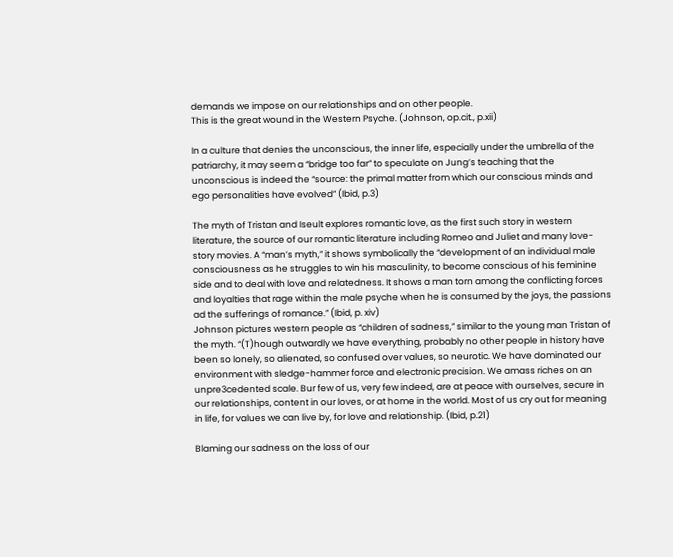demands we impose on our relationships and on other people.
This is the great wound in the Western Psyche. (Johnson, op.cit., p.xii)

In a culture that denies the unconscious, the inner life, especially under the umbrella of the patriarchy, it may seem a “bridge too far” to speculate on Jung’s teaching that the unconscious is indeed the “source: the primal matter from which our conscious minds and ego personalities have evolved” (Ibid, p.3)

The myth of Tristan and Iseult explores romantic love, as the first such story in western literature, the source of our romantic literature including Romeo and Juliet and many love-story movies. A “man’s myth,” it shows symbolically the “development of an individual male consciousness as he struggles to win his masculinity, to become conscious of his feminine side and to deal with love and relatedness. It shows a man torn among the conflicting forces and loyalties that rage within the male psyche when he is consumed by the joys, the passions ad the sufferings of romance.” (Ibid, p. xiv)
Johnson pictures western people as “children of sadness,” similar to the young man Tristan of the myth. “(T)hough outwardly we have everything, probably no other people in history have been so lonely, so alienated, so confused over values, so neurotic. We have dominated our environment with sledge-hammer force and electronic precision. We amass riches on an unpre3cedented scale. Bur few of us, very few indeed, are at peace with ourselves, secure in our relationships, content in our loves, or at home in the world. Most of us cry out for meaning in life, for values we can live by, for love and relationship. (Ibid, p.21)

Blaming our sadness on the loss of our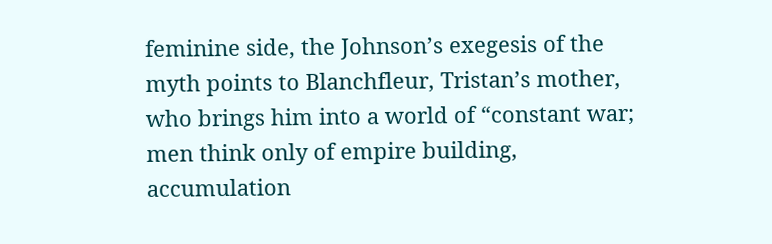feminine side, the Johnson’s exegesis of the myth points to Blanchfleur, Tristan’s mother, who brings him into a world of “constant war; men think only of empire building, accumulation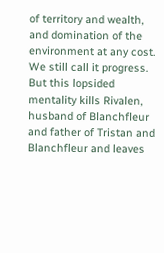of territory and wealth, and domination of the environment at any cost. We still call it progress. But this lopsided mentality kills Rivalen, husband of Blanchfleur and father of Tristan and Blanchfleur and leaves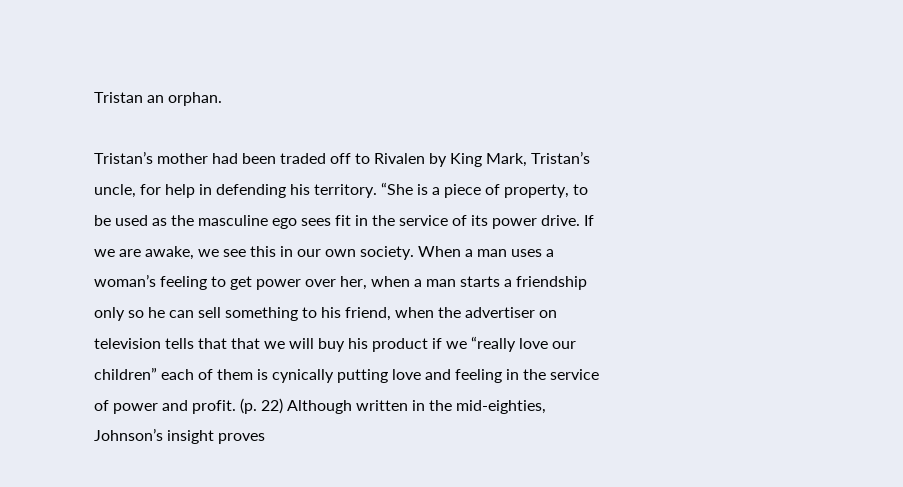Tristan an orphan.

Tristan’s mother had been traded off to Rivalen by King Mark, Tristan’s uncle, for help in defending his territory. “She is a piece of property, to be used as the masculine ego sees fit in the service of its power drive. If we are awake, we see this in our own society. When a man uses a woman’s feeling to get power over her, when a man starts a friendship only so he can sell something to his friend, when the advertiser on television tells that that we will buy his product if we “really love our children” each of them is cynically putting love and feeling in the service of power and profit. (p. 22) Although written in the mid-eighties, Johnson’s insight proves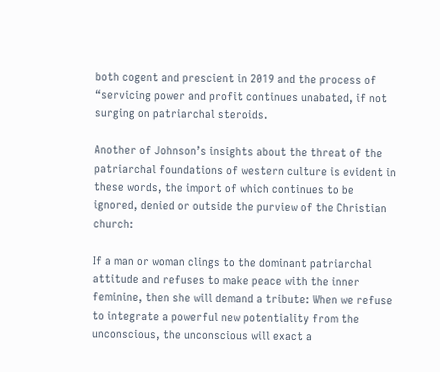both cogent and prescient in 2019 and the process of “servicing power and profit continues unabated, if not surging on patriarchal steroids.

Another of Johnson’s insights about the threat of the patriarchal foundations of western culture is evident in these words, the import of which continues to be ignored, denied or outside the purview of the Christian church:

If a man or woman clings to the dominant patriarchal attitude and refuses to make peace with the inner feminine, then she will demand a tribute: When we refuse to integrate a powerful new potentiality from the unconscious, the unconscious will exact a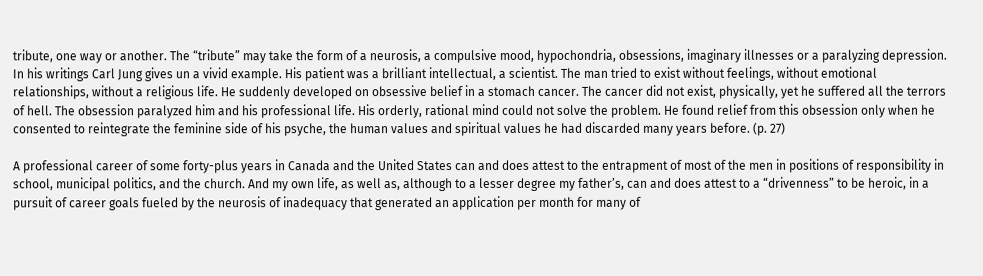tribute, one way or another. The “tribute” may take the form of a neurosis, a compulsive mood, hypochondria, obsessions, imaginary illnesses or a paralyzing depression. In his writings Carl Jung gives un a vivid example. His patient was a brilliant intellectual, a scientist. The man tried to exist without feelings, without emotional relationships, without a religious life. He suddenly developed on obsessive belief in a stomach cancer. The cancer did not exist, physically, yet he suffered all the terrors of hell. The obsession paralyzed him and his professional life. His orderly, rational mind could not solve the problem. He found relief from this obsession only when he consented to reintegrate the feminine side of his psyche, the human values and spiritual values he had discarded many years before. (p. 27)

A professional career of some forty-plus years in Canada and the United States can and does attest to the entrapment of most of the men in positions of responsibility in school, municipal politics, and the church. And my own life, as well as, although to a lesser degree my father’s, can and does attest to a “drivenness” to be heroic, in a pursuit of career goals fueled by the neurosis of inadequacy that generated an application per month for many of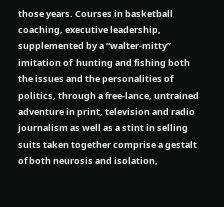those years. Courses in basketball coaching, executive leadership, supplemented by a “walter-mitty” imitation of  hunting and fishing both the issues and the personalities of politics, through a free-lance, untrained adventure in print, television and radio journalism as well as a stint in selling suits taken together comprise a gestalt of both neurosis and isolation,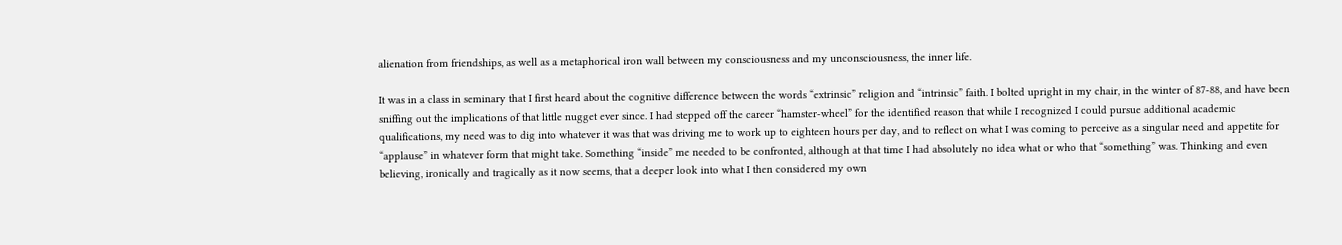alienation from friendships, as well as a metaphorical iron wall between my consciousness and my unconsciousness, the inner life.

It was in a class in seminary that I first heard about the cognitive difference between the words “extrinsic” religion and “intrinsic” faith. I bolted upright in my chair, in the winter of 87-88, and have been sniffing out the implications of that little nugget ever since. I had stepped off the career “hamster-wheel” for the identified reason that while I recognized I could pursue additional academic qualifications, my need was to dig into whatever it was that was driving me to work up to eighteen hours per day, and to reflect on what I was coming to perceive as a singular need and appetite for “applause” in whatever form that might take. Something “inside” me needed to be confronted, although at that time I had absolutely no idea what or who that “something” was. Thinking and even believing, ironically and tragically as it now seems, that a deeper look into what I then considered my own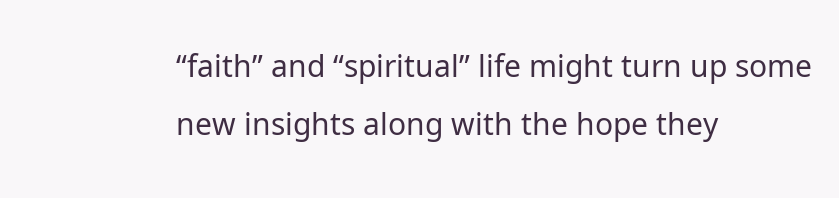“faith” and “spiritual” life might turn up some new insights along with the hope they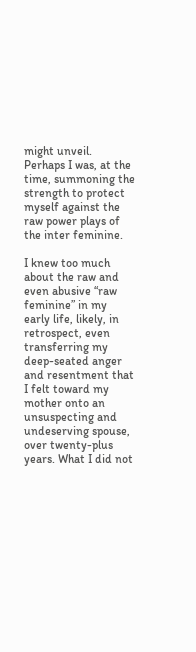might unveil. Perhaps I was, at the time, summoning the strength to protect myself against the raw power plays of the inter feminine.

I knew too much about the raw and even abusive “raw feminine” in my early life, likely, in retrospect, even transferring my deep-seated anger and resentment that I felt toward my mother onto an unsuspecting and undeserving spouse, over twenty-plus years. What I did not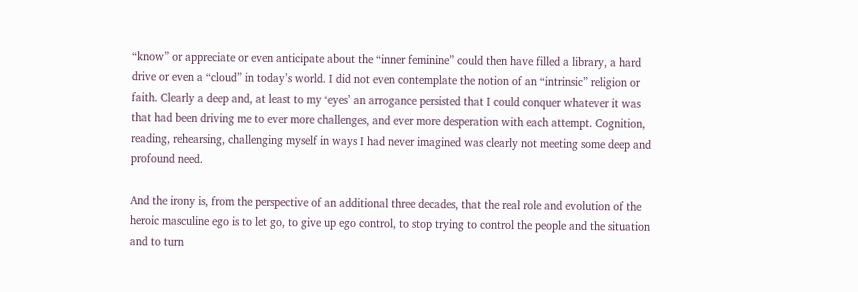“know” or appreciate or even anticipate about the “inner feminine” could then have filled a library, a hard drive or even a “cloud” in today’s world. I did not even contemplate the notion of an “intrinsic” religion or faith. Clearly a deep and, at least to my ‘eyes’ an arrogance persisted that I could conquer whatever it was that had been driving me to ever more challenges, and ever more desperation with each attempt. Cognition, reading, rehearsing, challenging myself in ways I had never imagined was clearly not meeting some deep and profound need.

And the irony is, from the perspective of an additional three decades, that the real role and evolution of the heroic masculine ego is to let go, to give up ego control, to stop trying to control the people and the situation and to turn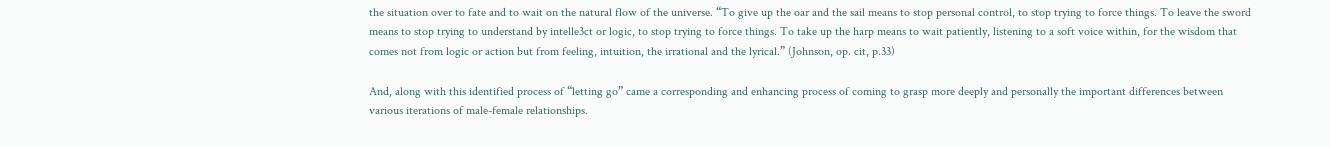the situation over to fate and to wait on the natural flow of the universe. “To give up the oar and the sail means to stop personal control, to stop trying to force things. To leave the sword means to stop trying to understand by intelle3ct or logic, to stop trying to force things. To take up the harp means to wait patiently, listening to a soft voice within, for the wisdom that comes not from logic or action but from feeling, intuition, the irrational and the lyrical.” (Johnson, op. cit, p.33)

And, along with this identified process of “letting go” came a corresponding and enhancing process of coming to grasp more deeply and personally the important differences between various iterations of male-female relationships.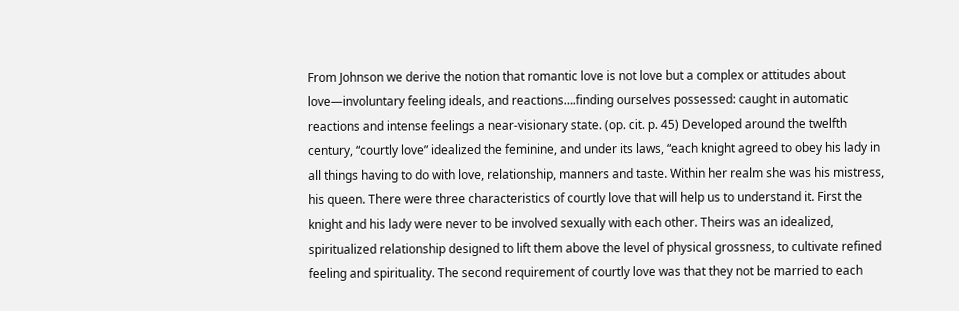From Johnson we derive the notion that romantic love is not love but a complex or attitudes about love—involuntary feeling ideals, and reactions….finding ourselves possessed: caught in automatic reactions and intense feelings a near-visionary state. (op. cit. p. 45) Developed around the twelfth century, “courtly love” idealized the feminine, and under its laws, “each knight agreed to obey his lady in all things having to do with love, relationship, manners and taste. Within her realm she was his mistress, his queen. There were three characteristics of courtly love that will help us to understand it. First the knight and his lady were never to be involved sexually with each other. Theirs was an idealized, spiritualized relationship designed to lift them above the level of physical grossness, to cultivate refined feeling and spirituality. The second requirement of courtly love was that they not be married to each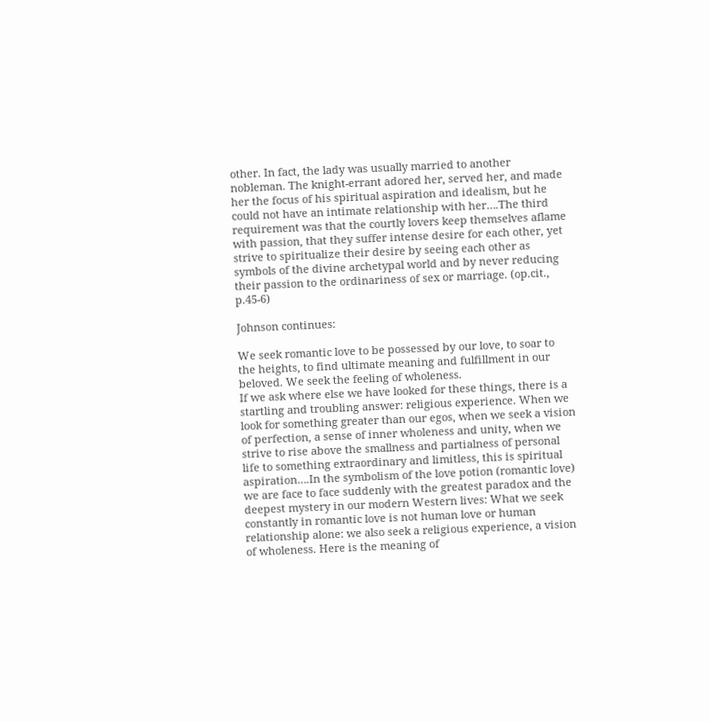other. In fact, the lady was usually married to another nobleman. The knight-errant adored her, served her, and made her the focus of his spiritual aspiration and idealism, but he could not have an intimate relationship with her….The third requirement was that the courtly lovers keep themselves aflame with passion, that they suffer intense desire for each other, yet strive to spiritualize their desire by seeing each other as symbols of the divine archetypal world and by never reducing their passion to the ordinariness of sex or marriage. (op.cit., p.45-6)

Johnson continues:

We seek romantic love to be possessed by our love, to soar to the heights, to find ultimate meaning and fulfillment in our beloved. We seek the feeling of wholeness.
If we ask where else we have looked for these things, there is a startling and troubling answer: religious experience. When we look for something greater than our egos, when we seek a vision of perfection, a sense of inner wholeness and unity, when we strive to rise above the smallness and partialness of personal life to something extraordinary and limitless, this is spiritual aspiration….In the symbolism of the love potion (romantic love) we are face to face suddenly with the greatest paradox and the deepest mystery in our modern Western lives: What we seek constantly in romantic love is not human love or human relationship alone: we also seek a religious experience, a vision of wholeness. Here is the meaning of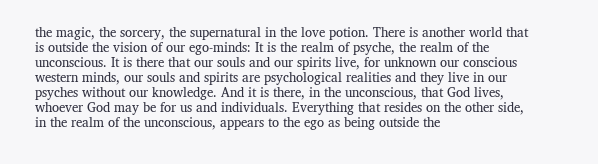the magic, the sorcery, the supernatural in the love potion. There is another world that is outside the vision of our ego-minds: It is the realm of psyche, the realm of the unconscious. It is there that our souls and our spirits live, for unknown our conscious western minds, our souls and spirits are psychological realities and they live in our psyches without our knowledge. And it is there, in the unconscious, that God lives, whoever God may be for us and individuals. Everything that resides on the other side, in the realm of the unconscious, appears to the ego as being outside the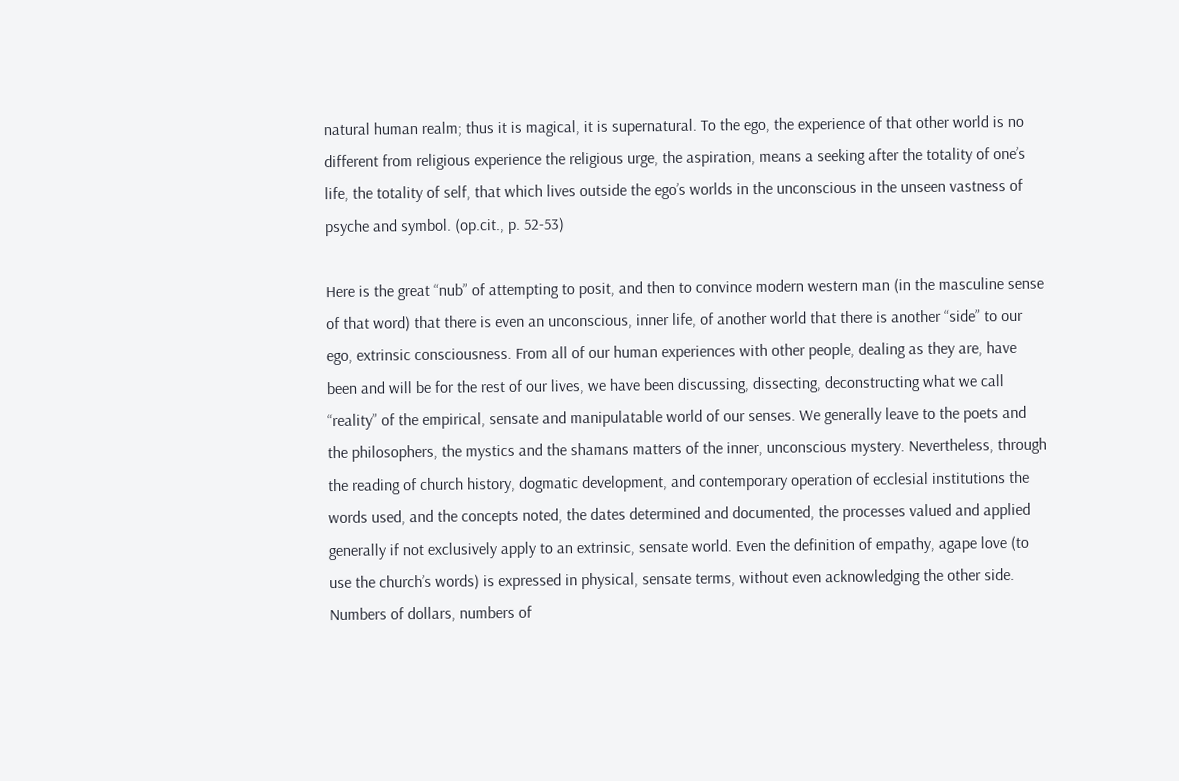natural human realm; thus it is magical, it is supernatural. To the ego, the experience of that other world is no different from religious experience the religious urge, the aspiration, means a seeking after the totality of one’s life, the totality of self, that which lives outside the ego’s worlds in the unconscious in the unseen vastness of psyche and symbol. (op.cit., p. 52-53)

Here is the great “nub” of attempting to posit, and then to convince modern western man (in the masculine sense of that word) that there is even an unconscious, inner life, of another world that there is another “side” to our ego, extrinsic consciousness. From all of our human experiences with other people, dealing as they are, have been and will be for the rest of our lives, we have been discussing, dissecting, deconstructing what we call “reality” of the empirical, sensate and manipulatable world of our senses. We generally leave to the poets and the philosophers, the mystics and the shamans matters of the inner, unconscious mystery. Nevertheless, through the reading of church history, dogmatic development, and contemporary operation of ecclesial institutions the words used, and the concepts noted, the dates determined and documented, the processes valued and applied generally if not exclusively apply to an extrinsic, sensate world. Even the definition of empathy, agape love (to use the church’s words) is expressed in physical, sensate terms, without even acknowledging the other side. Numbers of dollars, numbers of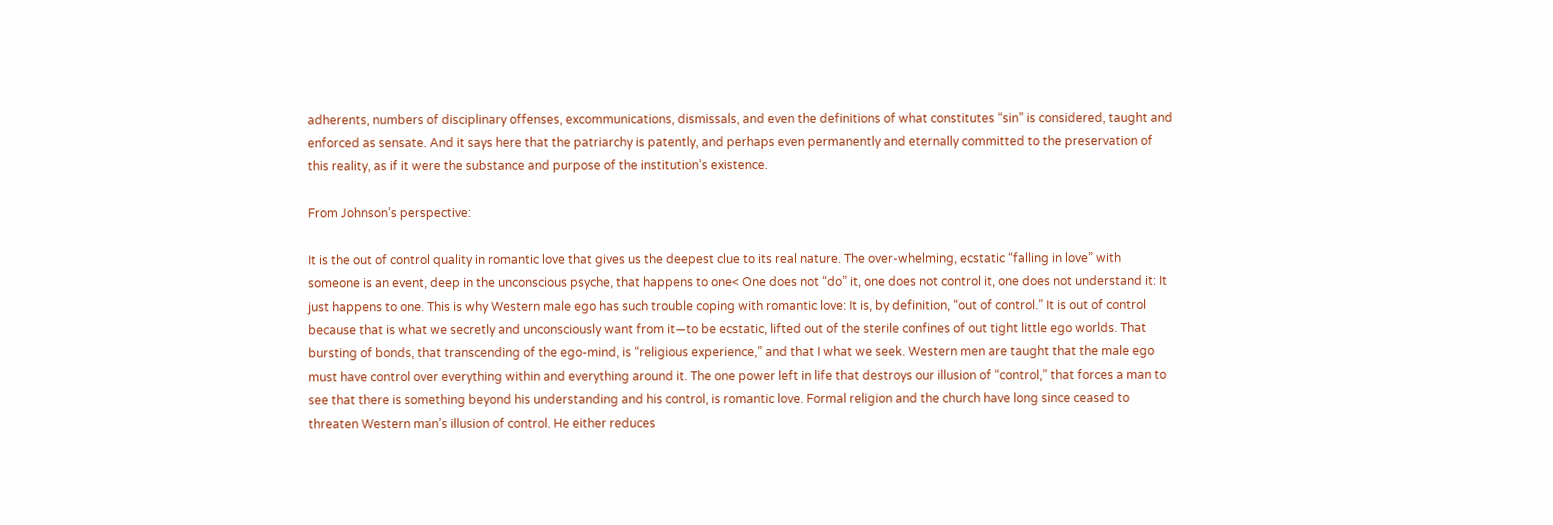adherents, numbers of disciplinary offenses, excommunications, dismissals, and even the definitions of what constitutes “sin” is considered, taught and enforced as sensate. And it says here that the patriarchy is patently, and perhaps even permanently and eternally committed to the preservation of this reality, as if it were the substance and purpose of the institution’s existence.

From Johnson’s perspective:

It is the out of control quality in romantic love that gives us the deepest clue to its real nature. The over-whelming, ecstatic “falling in love” with someone is an event, deep in the unconscious psyche, that happens to one< One does not “do” it, one does not control it, one does not understand it: It just happens to one. This is why Western male ego has such trouble coping with romantic love: It is, by definition, “out of control.” It is out of control because that is what we secretly and unconsciously want from it—to be ecstatic, lifted out of the sterile confines of out tight little ego worlds. That bursting of bonds, that transcending of the ego-mind, is “religious experience,” and that I what we seek. Western men are taught that the male ego must have control over everything within and everything around it. The one power left in life that destroys our illusion of “control,” that forces a man to see that there is something beyond his understanding and his control, is romantic love. Formal religion and the church have long since ceased to threaten Western man’s illusion of control. He either reduces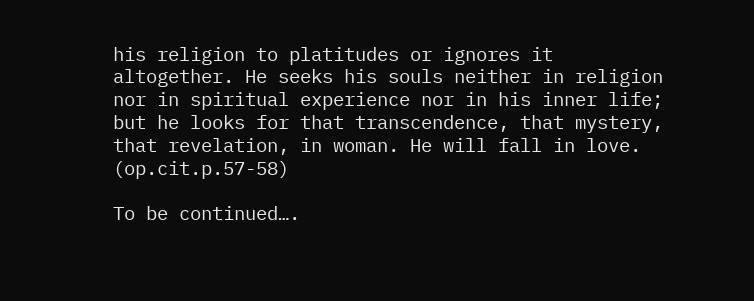his religion to platitudes or ignores it altogether. He seeks his souls neither in religion nor in spiritual experience nor in his inner life; but he looks for that transcendence, that mystery, that revelation, in woman. He will fall in love. (op.cit.p.57-58)

To be continued….